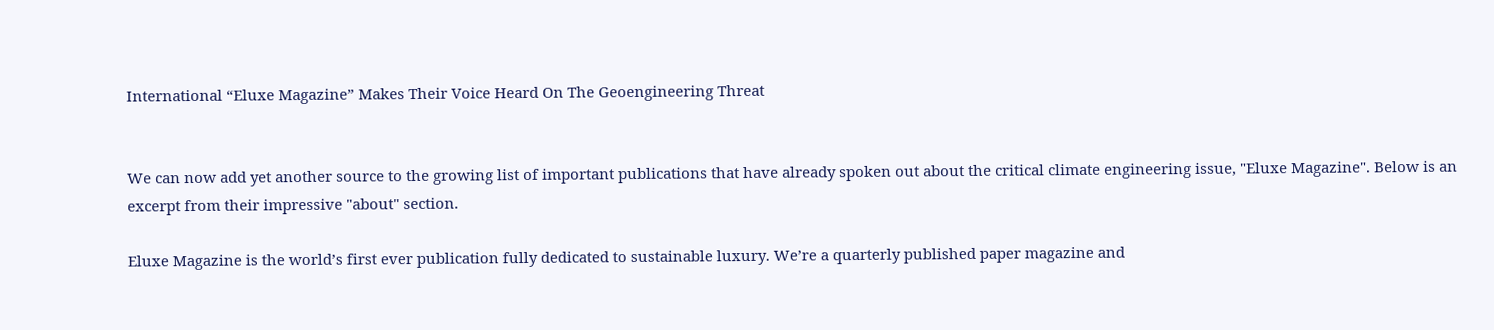International “Eluxe Magazine” Makes Their Voice Heard On The Geoengineering Threat


We can now add yet another source to the growing list of important publications that have already spoken out about the critical climate engineering issue, "Eluxe Magazine". Below is an excerpt from their impressive "about" section.

Eluxe Magazine is the world’s first ever publication fully dedicated to sustainable luxury. We’re a quarterly published paper magazine and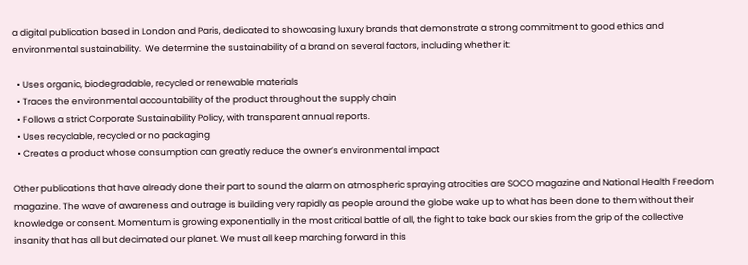a digital publication based in London and Paris, dedicated to showcasing luxury brands that demonstrate a strong commitment to good ethics and environmental sustainability.  We determine the sustainability of a brand on several factors, including whether it:

  • Uses organic, biodegradable, recycled or renewable materials
  • Traces the environmental accountability of the product throughout the supply chain
  • Follows a strict Corporate Sustainability Policy, with transparent annual reports.
  • Uses recyclable, recycled or no packaging
  • Creates a product whose consumption can greatly reduce the owner’s environmental impact

Other publications that have already done their part to sound the alarm on atmospheric spraying atrocities are SOCO magazine and National Health Freedom magazine. The wave of awareness and outrage is building very rapidly as people around the globe wake up to what has been done to them without their knowledge or consent. Momentum is growing exponentially in the most critical battle of all, the fight to take back our skies from the grip of the collective insanity that has all but decimated our planet. We must all keep marching forward in this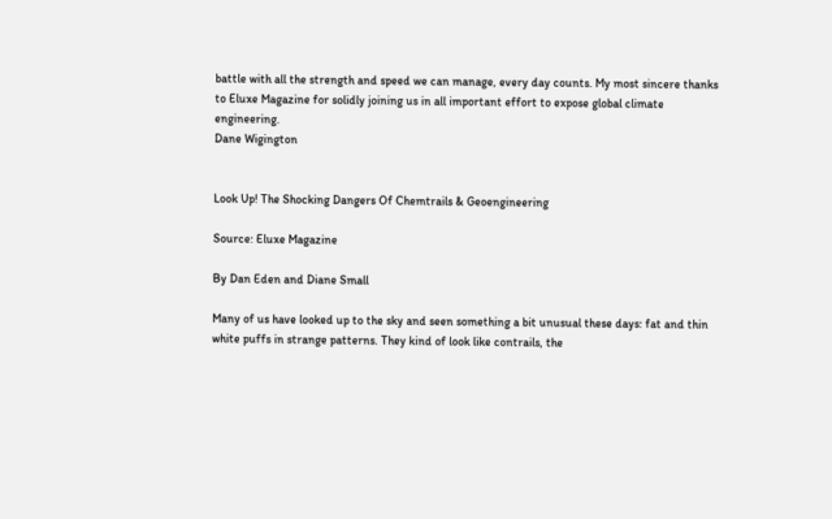battle with all the strength and speed we can manage, every day counts. My most sincere thanks to Eluxe Magazine for solidly joining us in all important effort to expose global climate engineering.
Dane Wigington


Look Up! The Shocking Dangers Of Chemtrails & Geoengineering

Source: Eluxe Magazine

By Dan Eden and Diane Small

Many of us have looked up to the sky and seen something a bit unusual these days: fat and thin white puffs in strange patterns. They kind of look like contrails, the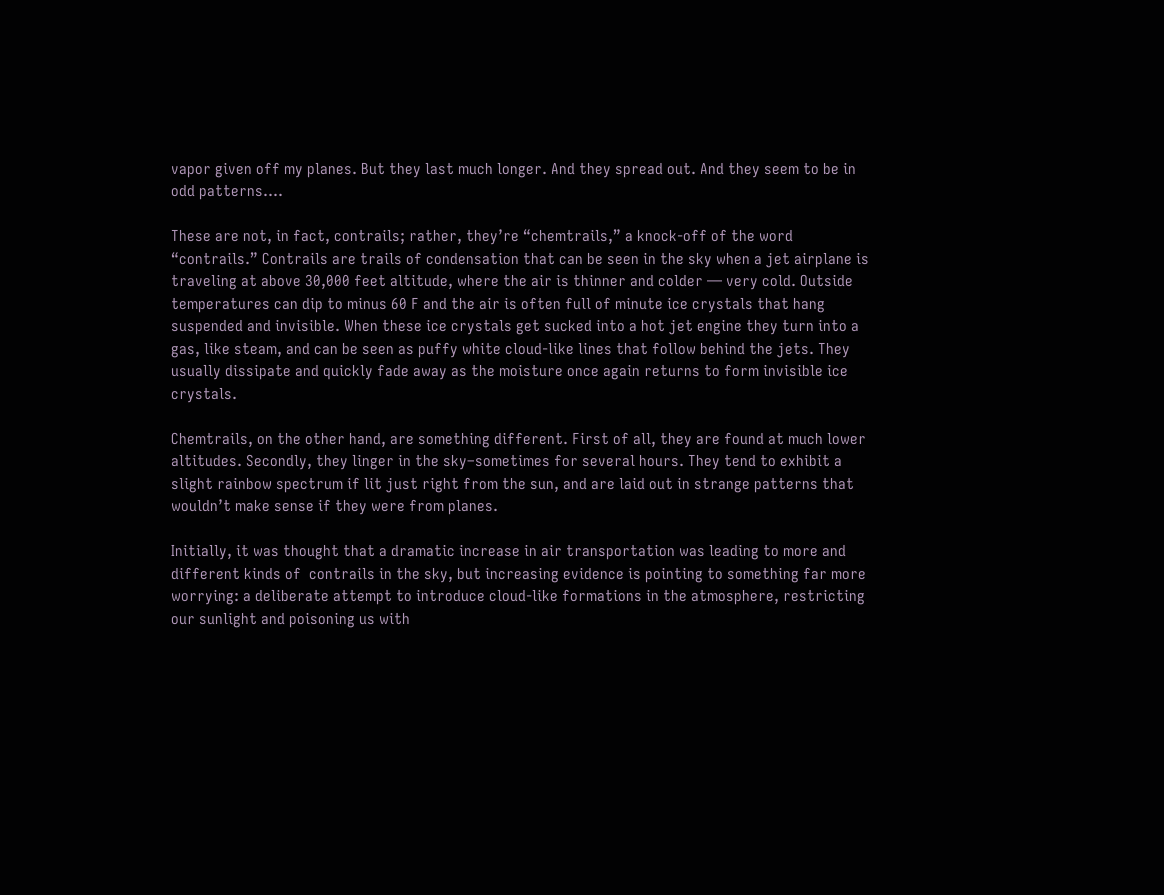vapor given off my planes. But they last much longer. And they spread out. And they seem to be in odd patterns….

These are not, in fact, contrails; rather, they’re “chemtrails,” a knock-off of the word “contrails.” Contrails are trails of condensation that can be seen in the sky when a jet airplane is traveling at above 30,000 feet altitude, where the air is thinner and colder — very cold. Outside temperatures can dip to minus 60 F and the air is often full of minute ice crystals that hang suspended and invisible. When these ice crystals get sucked into a hot jet engine they turn into a gas, like steam, and can be seen as puffy white cloud-like lines that follow behind the jets. They usually dissipate and quickly fade away as the moisture once again returns to form invisible ice crystals.

Chemtrails, on the other hand, are something different. First of all, they are found at much lower altitudes. Secondly, they linger in the sky–sometimes for several hours. They tend to exhibit a slight rainbow spectrum if lit just right from the sun, and are laid out in strange patterns that wouldn’t make sense if they were from planes.

Initially, it was thought that a dramatic increase in air transportation was leading to more and different kinds of  contrails in the sky, but increasing evidence is pointing to something far more worrying: a deliberate attempt to introduce cloud-like formations in the atmosphere, restricting our sunlight and poisoning us with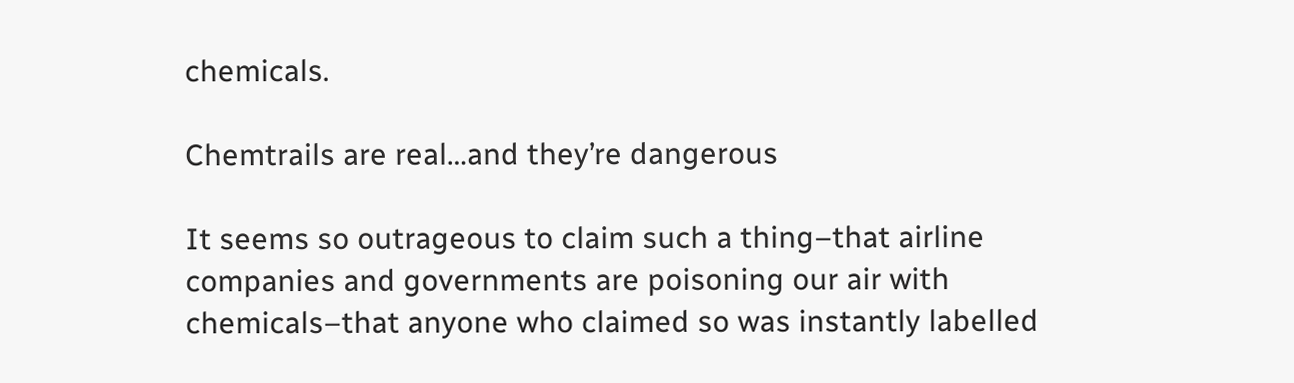chemicals.

Chemtrails are real…and they’re dangerous

It seems so outrageous to claim such a thing–that airline companies and governments are poisoning our air with chemicals–that anyone who claimed so was instantly labelled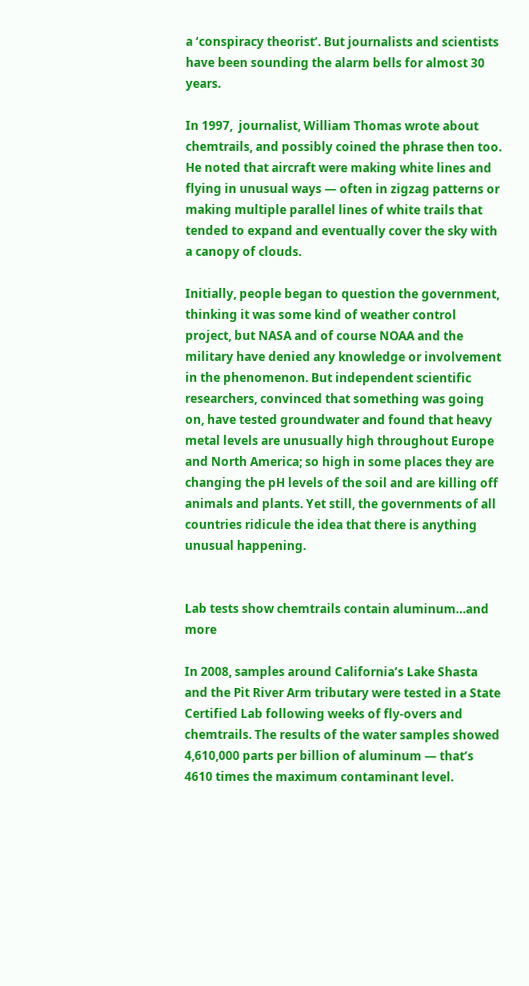a ‘conspiracy theorist’. But journalists and scientists have been sounding the alarm bells for almost 30 years.

In 1997,  journalist, William Thomas wrote about chemtrails, and possibly coined the phrase then too. He noted that aircraft were making white lines and flying in unusual ways — often in zigzag patterns or making multiple parallel lines of white trails that tended to expand and eventually cover the sky with a canopy of clouds.

Initially, people began to question the government, thinking it was some kind of weather control project, but NASA and of course NOAA and the military have denied any knowledge or involvement in the phenomenon. But independent scientific researchers, convinced that something was going on, have tested groundwater and found that heavy metal levels are unusually high throughout Europe and North America; so high in some places they are changing the pH levels of the soil and are killing off animals and plants. Yet still, the governments of all countries ridicule the idea that there is anything unusual happening.


Lab tests show chemtrails contain aluminum…and more

In 2008, samples around California’s Lake Shasta and the Pit River Arm tributary were tested in a State Certified Lab following weeks of fly-overs and chemtrails. The results of the water samples showed 4,610,000 parts per billion of aluminum — that’s 4610 times the maximum contaminant level.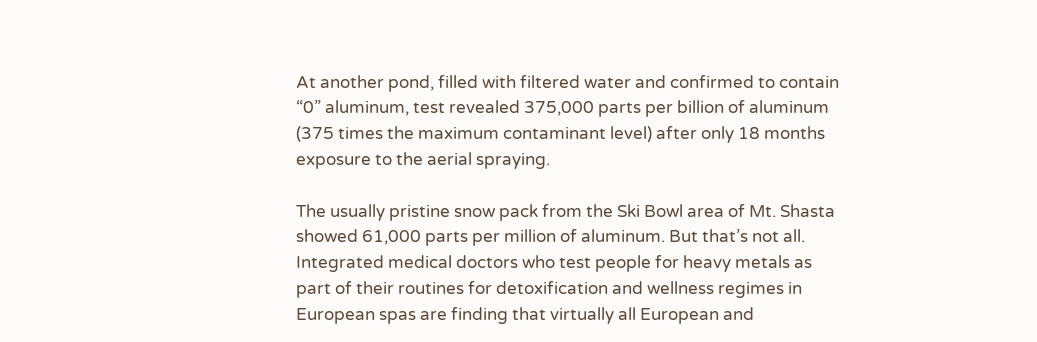At another pond, filled with filtered water and confirmed to contain “0” aluminum, test revealed 375,000 parts per billion of aluminum (375 times the maximum contaminant level) after only 18 months exposure to the aerial spraying.

The usually pristine snow pack from the Ski Bowl area of Mt. Shasta showed 61,000 parts per million of aluminum. But that’s not all. Integrated medical doctors who test people for heavy metals as part of their routines for detoxification and wellness regimes in European spas are finding that virtually all European and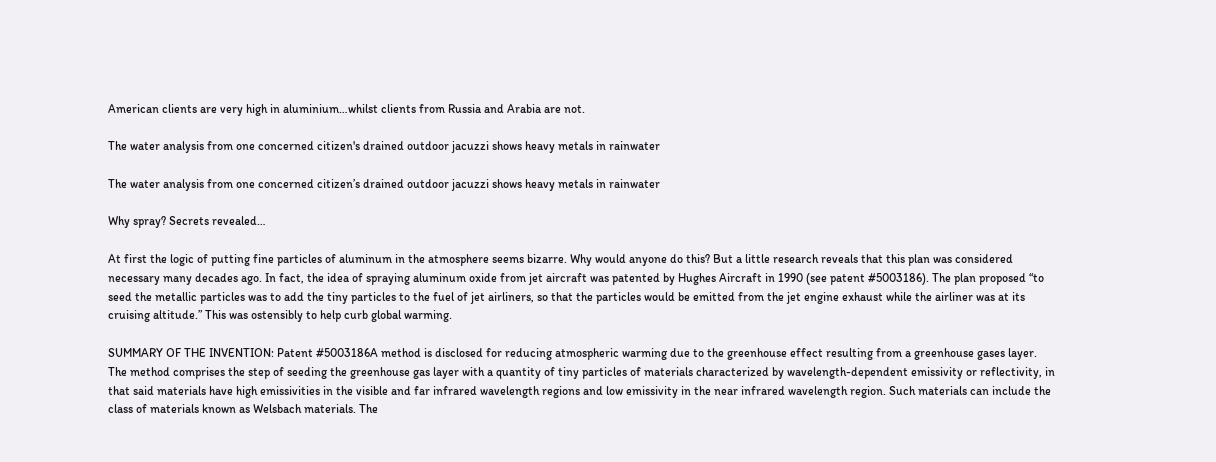American clients are very high in aluminium…whilst clients from Russia and Arabia are not.

The water analysis from one concerned citizen's drained outdoor jacuzzi shows heavy metals in rainwater

The water analysis from one concerned citizen’s drained outdoor jacuzzi shows heavy metals in rainwater

Why spray? Secrets revealed…

At first the logic of putting fine particles of aluminum in the atmosphere seems bizarre. Why would anyone do this? But a little research reveals that this plan was considered necessary many decades ago. In fact, the idea of spraying aluminum oxide from jet aircraft was patented by Hughes Aircraft in 1990 (see patent #5003186). The plan proposed “to seed the metallic particles was to add the tiny particles to the fuel of jet airliners, so that the particles would be emitted from the jet engine exhaust while the airliner was at its cruising altitude.” This was ostensibly to help curb global warming.

SUMMARY OF THE INVENTION: Patent #5003186A method is disclosed for reducing atmospheric warming due to the greenhouse effect resulting from a greenhouse gases layer. The method comprises the step of seeding the greenhouse gas layer with a quantity of tiny particles of materials characterized by wavelength-dependent emissivity or reflectivity, in that said materials have high emissivities in the visible and far infrared wavelength regions and low emissivity in the near infrared wavelength region. Such materials can include the class of materials known as Welsbach materials. The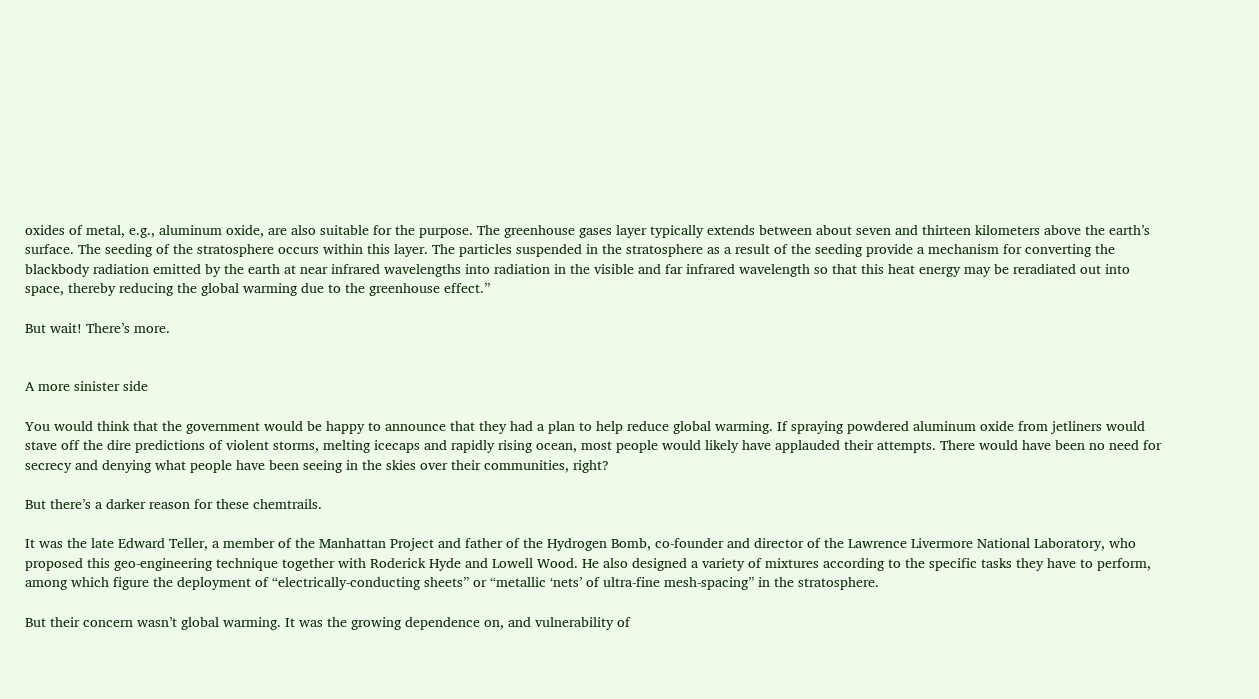oxides of metal, e.g., aluminum oxide, are also suitable for the purpose. The greenhouse gases layer typically extends between about seven and thirteen kilometers above the earth’s surface. The seeding of the stratosphere occurs within this layer. The particles suspended in the stratosphere as a result of the seeding provide a mechanism for converting the blackbody radiation emitted by the earth at near infrared wavelengths into radiation in the visible and far infrared wavelength so that this heat energy may be reradiated out into space, thereby reducing the global warming due to the greenhouse effect.”

But wait! There’s more.


A more sinister side

You would think that the government would be happy to announce that they had a plan to help reduce global warming. If spraying powdered aluminum oxide from jetliners would stave off the dire predictions of violent storms, melting icecaps and rapidly rising ocean, most people would likely have applauded their attempts. There would have been no need for secrecy and denying what people have been seeing in the skies over their communities, right?

But there’s a darker reason for these chemtrails.

It was the late Edward Teller, a member of the Manhattan Project and father of the Hydrogen Bomb, co-founder and director of the Lawrence Livermore National Laboratory, who proposed this geo-engineering technique together with Roderick Hyde and Lowell Wood. He also designed a variety of mixtures according to the specific tasks they have to perform, among which figure the deployment of “electrically-conducting sheets” or “metallic ‘nets’ of ultra-fine mesh-spacing” in the stratosphere.

But their concern wasn’t global warming. It was the growing dependence on, and vulnerability of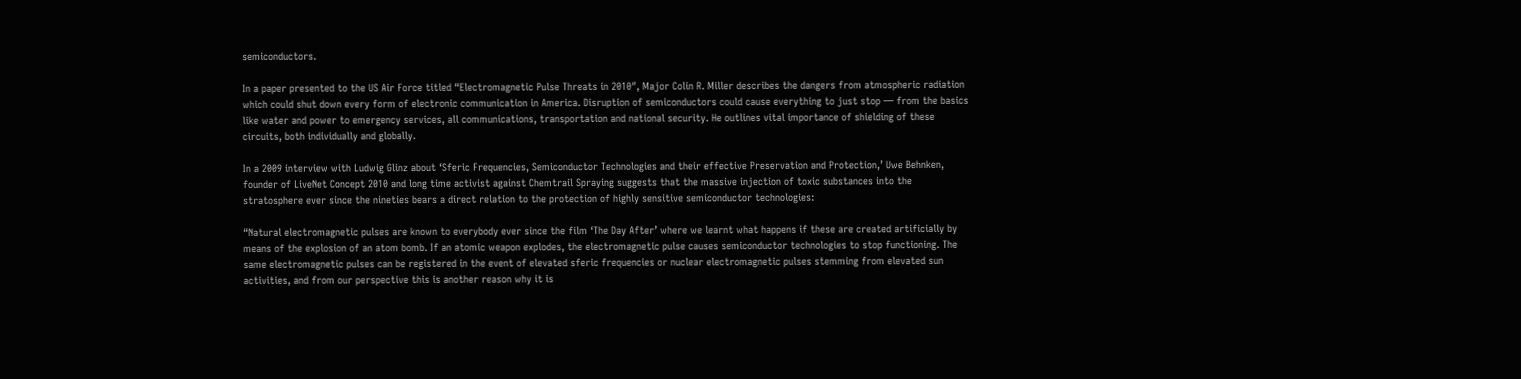semiconductors.

In a paper presented to the US Air Force titled “Electromagnetic Pulse Threats in 2010″, Major Colin R. Miller describes the dangers from atmospheric radiation which could shut down every form of electronic communication in America. Disruption of semiconductors could cause everything to just stop — from the basics like water and power to emergency services, all communications, transportation and national security. He outlines vital importance of shielding of these circuits, both individually and globally.

In a 2009 interview with Ludwig Glinz about ‘Sferic Frequencies, Semiconductor Technologies and their effective Preservation and Protection,’ Uwe Behnken, founder of LiveNet Concept 2010 and long time activist against Chemtrail Spraying suggests that the massive injection of toxic substances into the stratosphere ever since the nineties bears a direct relation to the protection of highly sensitive semiconductor technologies:

“Natural electromagnetic pulses are known to everybody ever since the film ‘The Day After’ where we learnt what happens if these are created artificially by means of the explosion of an atom bomb. If an atomic weapon explodes, the electromagnetic pulse causes semiconductor technologies to stop functioning. The same electromagnetic pulses can be registered in the event of elevated sferic frequencies or nuclear electromagnetic pulses stemming from elevated sun activities, and from our perspective this is another reason why it is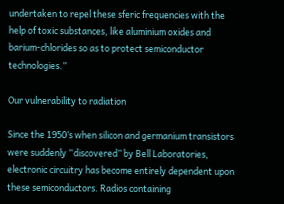undertaken to repel these sferic frequencies with the help of toxic substances, like aluminium oxides and barium-chlorides so as to protect semiconductor technologies.”

Our vulnerability to radiation

Since the 1950’s when silicon and germanium transistors were suddenly “discovered” by Bell Laboratories, electronic circuitry has become entirely dependent upon these semiconductors. Radios containing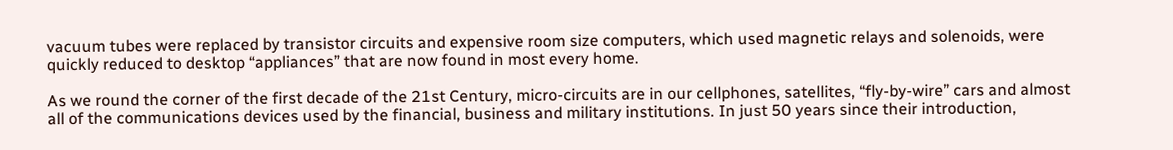vacuum tubes were replaced by transistor circuits and expensive room size computers, which used magnetic relays and solenoids, were quickly reduced to desktop “appliances” that are now found in most every home.

As we round the corner of the first decade of the 21st Century, micro-circuits are in our cellphones, satellites, “fly-by-wire” cars and almost all of the communications devices used by the financial, business and military institutions. In just 50 years since their introduction,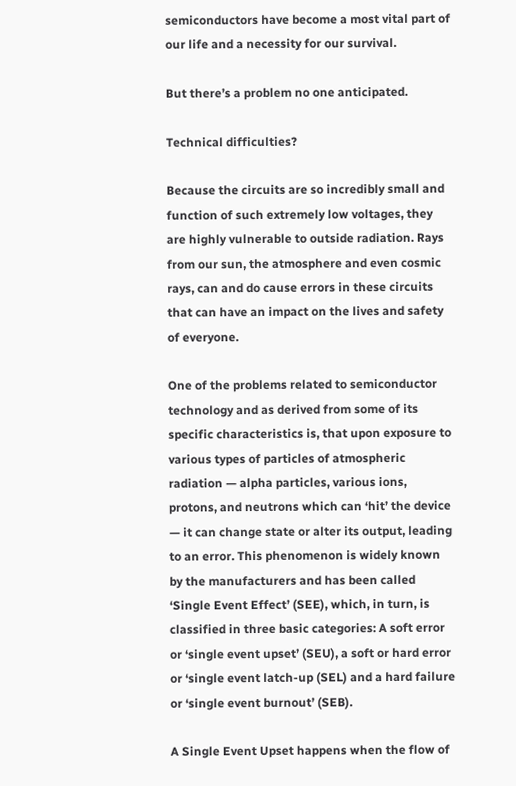semiconductors have become a most vital part of our life and a necessity for our survival.

But there’s a problem no one anticipated.

Technical difficulties?

Because the circuits are so incredibly small and function of such extremely low voltages, they are highly vulnerable to outside radiation. Rays from our sun, the atmosphere and even cosmic rays, can and do cause errors in these circuits that can have an impact on the lives and safety of everyone.

One of the problems related to semiconductor technology and as derived from some of its specific characteristics is, that upon exposure to various types of particles of atmospheric radiation — alpha particles, various ions, protons, and neutrons which can ‘hit’ the device — it can change state or alter its output, leading to an error. This phenomenon is widely known by the manufacturers and has been called ‘Single Event Effect’ (SEE), which, in turn, is classified in three basic categories: A soft error or ‘single event upset’ (SEU), a soft or hard error or ‘single event latch-up (SEL) and a hard failure or ‘single event burnout’ (SEB).

A Single Event Upset happens when the flow of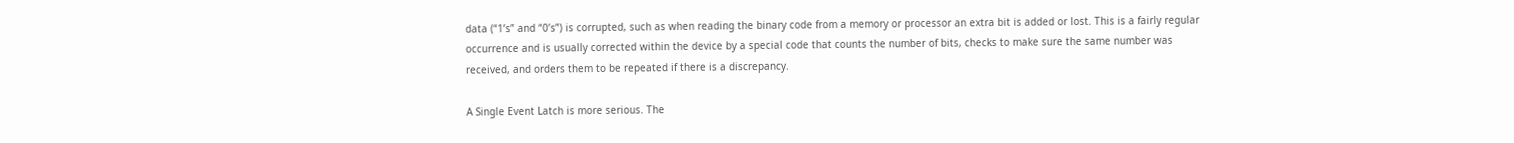data (“1’s” and “0’s”) is corrupted, such as when reading the binary code from a memory or processor an extra bit is added or lost. This is a fairly regular occurrence and is usually corrected within the device by a special code that counts the number of bits, checks to make sure the same number was received, and orders them to be repeated if there is a discrepancy.

A Single Event Latch is more serious. The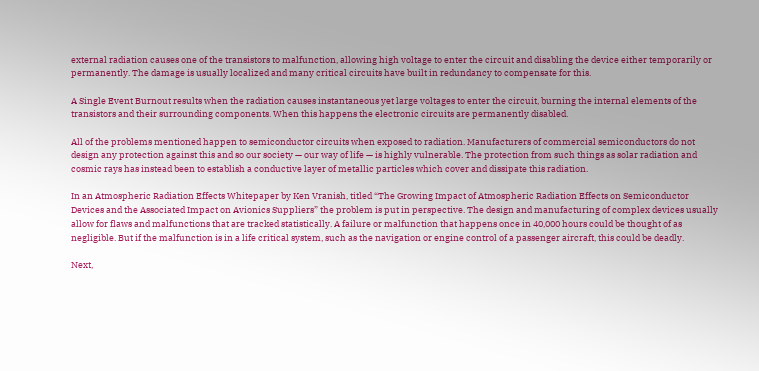external radiation causes one of the transistors to malfunction, allowing high voltage to enter the circuit and disabling the device either temporarily or permanently. The damage is usually localized and many critical circuits have built in redundancy to compensate for this.

A Single Event Burnout results when the radiation causes instantaneous yet large voltages to enter the circuit, burning the internal elements of the transistors and their surrounding components. When this happens the electronic circuits are permanently disabled.

All of the problems mentioned happen to semiconductor circuits when exposed to radiation. Manufacturers of commercial semiconductors do not design any protection against this and so our society — our way of life — is highly vulnerable. The protection from such things as solar radiation and cosmic rays has instead been to establish a conductive layer of metallic particles which cover and dissipate this radiation.

In an Atmospheric Radiation Effects Whitepaper by Ken Vranish, titled “The Growing Impact of Atmospheric Radiation Effects on Semiconductor Devices and the Associated Impact on Avionics Suppliers” the problem is put in perspective. The design and manufacturing of complex devices usually allow for flaws and malfunctions that are tracked statistically. A failure or malfunction that happens once in 40,000 hours could be thought of as negligible. But if the malfunction is in a life critical system, such as the navigation or engine control of a passenger aircraft, this could be deadly.

Next,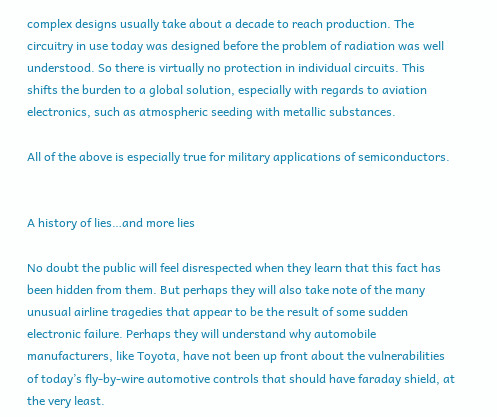complex designs usually take about a decade to reach production. The circuitry in use today was designed before the problem of radiation was well understood. So there is virtually no protection in individual circuits. This shifts the burden to a global solution, especially with regards to aviation electronics, such as atmospheric seeding with metallic substances.

All of the above is especially true for military applications of semiconductors.


A history of lies…and more lies

No doubt the public will feel disrespected when they learn that this fact has been hidden from them. But perhaps they will also take note of the many unusual airline tragedies that appear to be the result of some sudden electronic failure. Perhaps they will understand why automobile manufacturers, like Toyota, have not been up front about the vulnerabilities of today’s fly-by-wire automotive controls that should have faraday shield, at the very least.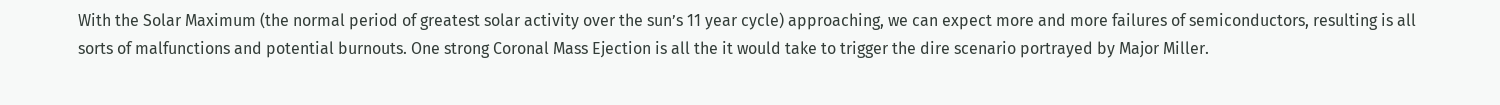With the Solar Maximum (the normal period of greatest solar activity over the sun’s 11 year cycle) approaching, we can expect more and more failures of semiconductors, resulting is all sorts of malfunctions and potential burnouts. One strong Coronal Mass Ejection is all the it would take to trigger the dire scenario portrayed by Major Miller.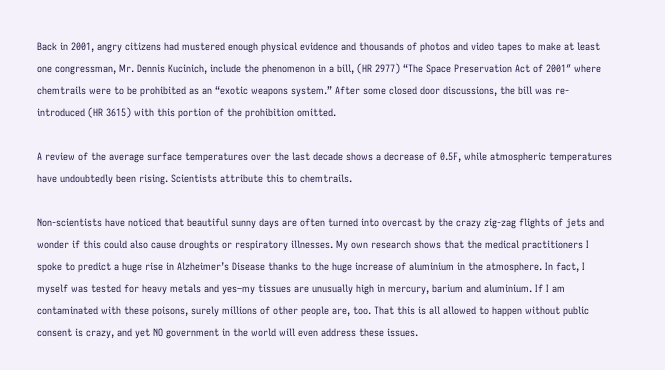Back in 2001, angry citizens had mustered enough physical evidence and thousands of photos and video tapes to make at least one congressman, Mr. Dennis Kucinich, include the phenomenon in a bill, (HR 2977) “The Space Preservation Act of 2001″ where chemtrails were to be prohibited as an “exotic weapons system.” After some closed door discussions, the bill was re-introduced (HR 3615) with this portion of the prohibition omitted.

A review of the average surface temperatures over the last decade shows a decrease of 0.5F, while atmospheric temperatures have undoubtedly been rising. Scientists attribute this to chemtrails.

Non-scientists have noticed that beautiful sunny days are often turned into overcast by the crazy zig-zag flights of jets and wonder if this could also cause droughts or respiratory illnesses. My own research shows that the medical practitioners I spoke to predict a huge rise in Alzheimer’s Disease thanks to the huge increase of aluminium in the atmosphere. In fact, I myself was tested for heavy metals and yes–my tissues are unusually high in mercury, barium and aluminium. If I am contaminated with these poisons, surely millions of other people are, too. That this is all allowed to happen without public consent is crazy, and yet NO government in the world will even address these issues.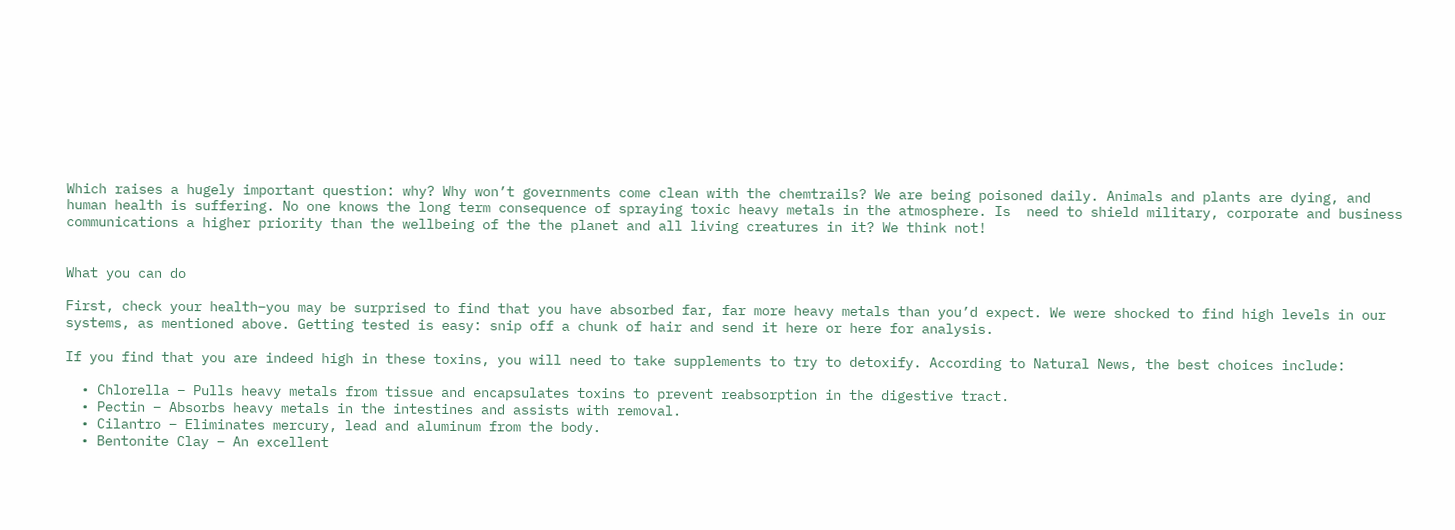Which raises a hugely important question: why? Why won’t governments come clean with the chemtrails? We are being poisoned daily. Animals and plants are dying, and human health is suffering. No one knows the long term consequence of spraying toxic heavy metals in the atmosphere. Is  need to shield military, corporate and business communications a higher priority than the wellbeing of the the planet and all living creatures in it? We think not!


What you can do

First, check your health–you may be surprised to find that you have absorbed far, far more heavy metals than you’d expect. We were shocked to find high levels in our systems, as mentioned above. Getting tested is easy: snip off a chunk of hair and send it here or here for analysis.

If you find that you are indeed high in these toxins, you will need to take supplements to try to detoxify. According to Natural News, the best choices include:

  • Chlorella – Pulls heavy metals from tissue and encapsulates toxins to prevent reabsorption in the digestive tract.
  • Pectin – Absorbs heavy metals in the intestines and assists with removal.
  • Cilantro – Eliminates mercury, lead and aluminum from the body.
  • Bentonite Clay – An excellent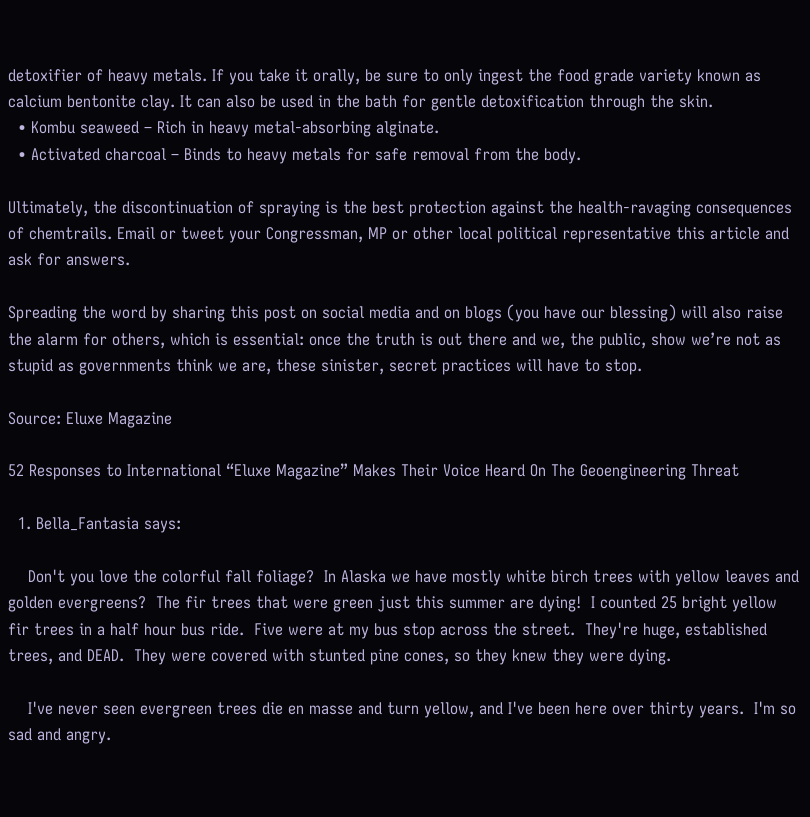detoxifier of heavy metals. If you take it orally, be sure to only ingest the food grade variety known as calcium bentonite clay. It can also be used in the bath for gentle detoxification through the skin.
  • Kombu seaweed – Rich in heavy metal-absorbing alginate.
  • Activated charcoal – Binds to heavy metals for safe removal from the body.

Ultimately, the discontinuation of spraying is the best protection against the health-ravaging consequences of chemtrails. Email or tweet your Congressman, MP or other local political representative this article and ask for answers.

Spreading the word by sharing this post on social media and on blogs (you have our blessing) will also raise the alarm for others, which is essential: once the truth is out there and we, the public, show we’re not as stupid as governments think we are, these sinister, secret practices will have to stop.

Source: Eluxe Magazine

52 Responses to International “Eluxe Magazine” Makes Their Voice Heard On The Geoengineering Threat

  1. Bella_Fantasia says:

    Don't you love the colorful fall foliage?  In Alaska we have mostly white birch trees with yellow leaves and golden evergreens?  The fir trees that were green just this summer are dying!  I counted 25 bright yellow fir trees in a half hour bus ride.  Five were at my bus stop across the street.  They're huge, established trees, and DEAD.  They were covered with stunted pine cones, so they knew they were dying.

    I've never seen evergreen trees die en masse and turn yellow, and I've been here over thirty years.  I'm so sad and angry.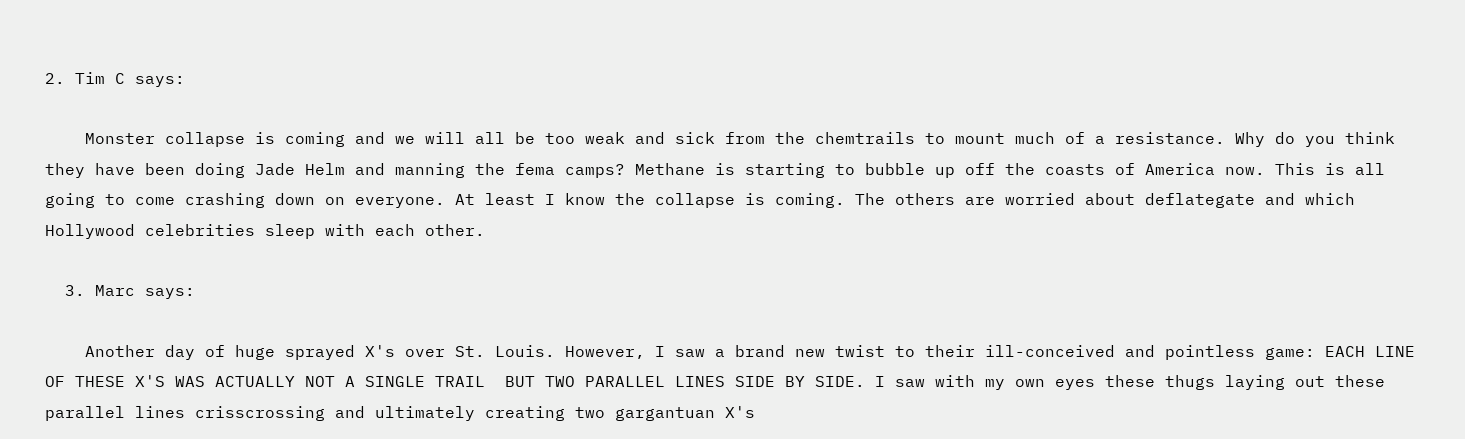2. Tim C says:

    Monster collapse is coming and we will all be too weak and sick from the chemtrails to mount much of a resistance. Why do you think they have been doing Jade Helm and manning the fema camps? Methane is starting to bubble up off the coasts of America now. This is all going to come crashing down on everyone. At least I know the collapse is coming. The others are worried about deflategate and which Hollywood celebrities sleep with each other.

  3. Marc says:

    Another day of huge sprayed X's over St. Louis. However, I saw a brand new twist to their ill-conceived and pointless game: EACH LINE OF THESE X'S WAS ACTUALLY NOT A SINGLE TRAIL  BUT TWO PARALLEL LINES SIDE BY SIDE. I saw with my own eyes these thugs laying out these parallel lines crisscrossing and ultimately creating two gargantuan X's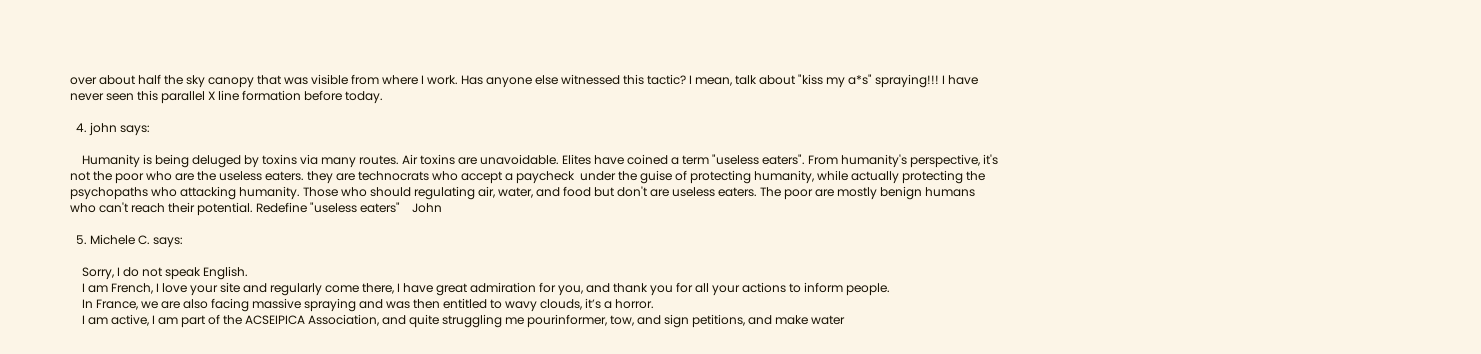over about half the sky canopy that was visible from where I work. Has anyone else witnessed this tactic? I mean, talk about "kiss my a*s" spraying!!! I have never seen this parallel X line formation before today.

  4. john says:

    Humanity is being deluged by toxins via many routes. Air toxins are unavoidable. Elites have coined a term "useless eaters". From humanity's perspective, it's not the poor who are the useless eaters. they are technocrats who accept a paycheck  under the guise of protecting humanity, while actually protecting the psychopaths who attacking humanity. Those who should regulating air, water, and food but don't are useless eaters. The poor are mostly benign humans who can't reach their potential. Redefine "useless eaters"    John

  5. Michele C. says:

    Sorry, I do not speak English.
    I am French, I love your site and regularly come there, I have great admiration for you, and thank you for all your actions to inform people.
    In France, we are also facing massive spraying and was then entitled to wavy clouds, it’s a horror.
    I am active, I am part of the ACSEIPICA Association, and quite struggling me pourinformer, tow, and sign petitions, and make water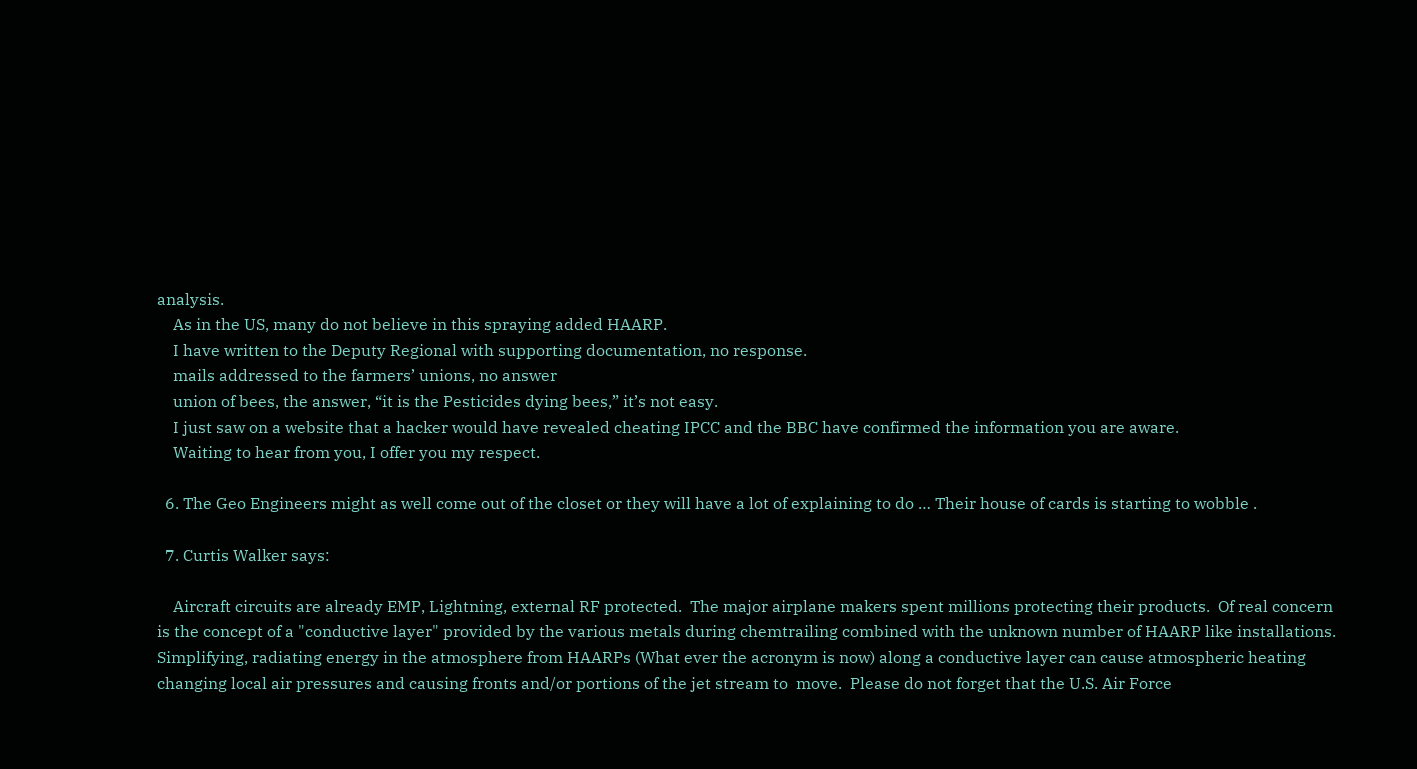analysis.
    As in the US, many do not believe in this spraying added HAARP.
    I have written to the Deputy Regional with supporting documentation, no response.
    mails addressed to the farmers’ unions, no answer
    union of bees, the answer, “it is the Pesticides dying bees,” it’s not easy.
    I just saw on a website that a hacker would have revealed cheating IPCC and the BBC have confirmed the information you are aware.
    Waiting to hear from you, I offer you my respect.

  6. The Geo Engineers might as well come out of the closet or they will have a lot of explaining to do … Their house of cards is starting to wobble .

  7. Curtis Walker says:

    Aircraft circuits are already EMP, Lightning, external RF protected.  The major airplane makers spent millions protecting their products.  Of real concern is the concept of a "conductive layer" provided by the various metals during chemtrailing combined with the unknown number of HAARP like installations.  Simplifying, radiating energy in the atmosphere from HAARPs (What ever the acronym is now) along a conductive layer can cause atmospheric heating changing local air pressures and causing fronts and/or portions of the jet stream to  move.  Please do not forget that the U.S. Air Force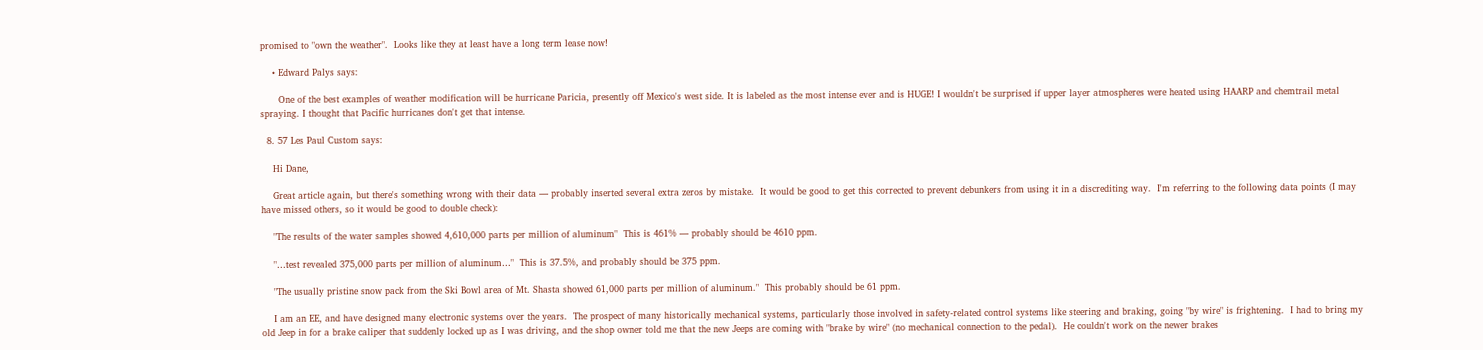promised to "own the weather".  Looks like they at least have a long term lease now!

    • Edward Palys says:

      One of the best examples of weather modification will be hurricane Paricia, presently off Mexico's west side. It is labeled as the most intense ever and is HUGE! I wouldn't be surprised if upper layer atmospheres were heated using HAARP and chemtrail metal spraying. I thought that Pacific hurricanes don't get that intense.

  8. 57 Les Paul Custom says:

    Hi Dane,

    Great article again, but there's something wrong with their data — probably inserted several extra zeros by mistake.  It would be good to get this corrected to prevent debunkers from using it in a discrediting way.  I'm referring to the following data points (I may have missed others, so it would be good to double check):

    "The results of the water samples showed 4,610,000 parts per million of aluminum"  This is 461% — probably should be 4610 ppm.

    "…test revealed 375,000 parts per million of aluminum…"  This is 37.5%, and probably should be 375 ppm.

    "The usually pristine snow pack from the Ski Bowl area of Mt. Shasta showed 61,000 parts per million of aluminum."  This probably should be 61 ppm.

    I am an EE, and have designed many electronic systems over the years.  The prospect of many historically mechanical systems, particularly those involved in safety-related control systems like steering and braking, going "by wire" is frightening.  I had to bring my old Jeep in for a brake caliper that suddenly locked up as I was driving, and the shop owner told me that the new Jeeps are coming with "brake by wire" (no mechanical connection to the pedal).  He couldn't work on the newer brakes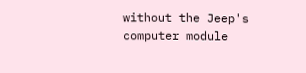without the Jeep's computer module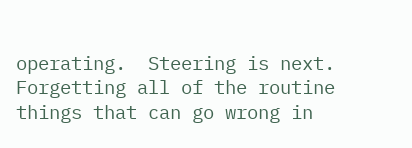operating.  Steering is next.  Forgetting all of the routine things that can go wrong in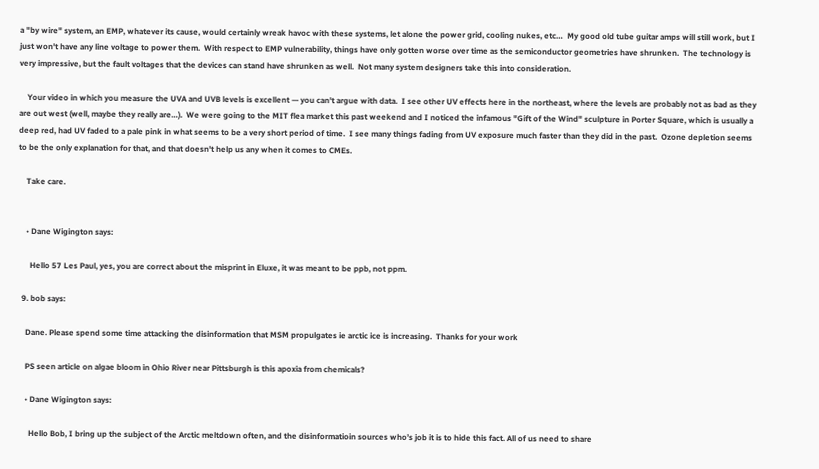a "by wire" system, an EMP, whatever its cause, would certainly wreak havoc with these systems, let alone the power grid, cooling nukes, etc…  My good old tube guitar amps will still work, but I just won't have any line voltage to power them.  With respect to EMP vulnerability, things have only gotten worse over time as the semiconductor geometries have shrunken.  The technology is very impressive, but the fault voltages that the devices can stand have shrunken as well.  Not many system designers take this into consideration.

    Your video in which you measure the UVA and UVB levels is excellent — you can't argue with data.  I see other UV effects here in the northeast, where the levels are probably not as bad as they are out west (well, maybe they really are…).  We were going to the MIT flea market this past weekend and I noticed the infamous "Gift of the Wind" sculpture in Porter Square, which is usually a deep red, had UV faded to a pale pink in what seems to be a very short period of time.  I see many things fading from UV exposure much faster than they did in the past.  Ozone depletion seems to be the only explanation for that, and that doesn't help us any when it comes to CMEs.

    Take care.


    • Dane Wigington says:

      Hello 57 Les Paul, yes, you are correct about the misprint in Eluxe, it was meant to be ppb, not ppm.

  9. bob says:

    Dane. Please spend some time attacking the disinformation that MSM propulgates ie arctic ice is increasing.  Thanks for your work

    PS seen article on algae bloom in Ohio River near Pittsburgh is this apoxia from chemicals?

    • Dane Wigington says:

      Hello Bob, I bring up the subject of the Arctic meltdown often, and the disinformatioin sources who’s job it is to hide this fact. All of us need to share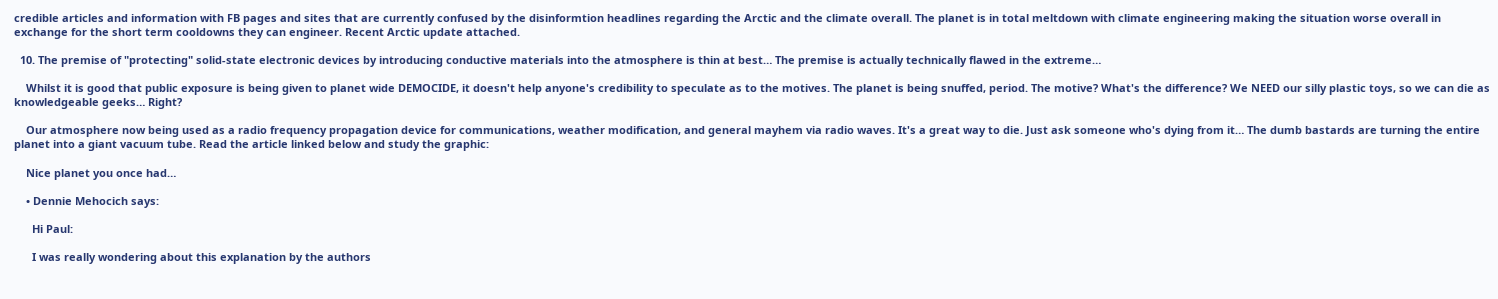credible articles and information with FB pages and sites that are currently confused by the disinformtion headlines regarding the Arctic and the climate overall. The planet is in total meltdown with climate engineering making the situation worse overall in exchange for the short term cooldowns they can engineer. Recent Arctic update attached.

  10. The premise of "protecting" solid-state electronic devices by introducing conductive materials into the atmosphere is thin at best… The premise is actually technically flawed in the extreme…

    Whilst it is good that public exposure is being given to planet wide DEMOCIDE, it doesn't help anyone's credibility to speculate as to the motives. The planet is being snuffed, period. The motive? What's the difference? We NEED our silly plastic toys, so we can die as knowledgeable geeks… Right?

    Our atmosphere now being used as a radio frequency propagation device for communications, weather modification, and general mayhem via radio waves. It's a great way to die. Just ask someone who's dying from it… The dumb bastards are turning the entire planet into a giant vacuum tube. Read the article linked below and study the graphic:

    Nice planet you once had…

    • Dennie Mehocich says:

      Hi Paul:

      I was really wondering about this explanation by the authors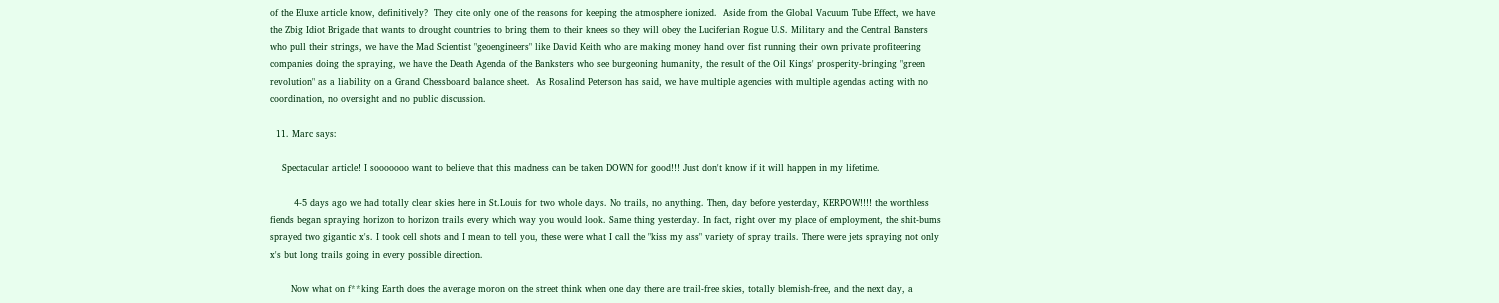of the Eluxe article know, definitively?  They cite only one of the reasons for keeping the atmosphere ionized.  Aside from the Global Vacuum Tube Effect, we have the Zbig Idiot Brigade that wants to drought countries to bring them to their knees so they will obey the Luciferian Rogue U.S. Military and the Central Bansters who pull their strings, we have the Mad Scientist "geoengineers" like David Keith who are making money hand over fist running their own private profiteering companies doing the spraying, we have the Death Agenda of the Banksters who see burgeoning humanity, the result of the Oil Kings' prosperity-bringing "green revolution" as a liability on a Grand Chessboard balance sheet.  As Rosalind Peterson has said, we have multiple agencies with multiple agendas acting with no coordination, no oversight and no public discussion.

  11. Marc says:

    Spectacular article! I sooooooo want to believe that this madness can be taken DOWN for good!!! Just don't know if it will happen in my lifetime.

        4-5 days ago we had totally clear skies here in St.Louis for two whole days. No trails, no anything. Then, day before yesterday, KERPOW!!!! the worthless fiends began spraying horizon to horizon trails every which way you would look. Same thing yesterday. In fact, right over my place of employment, the shit-bums sprayed two gigantic x's. I took cell shots and I mean to tell you, these were what I call the "kiss my ass" variety of spray trails. There were jets spraying not only x's but long trails going in every possible direction.

       Now what on f**king Earth does the average moron on the street think when one day there are trail-free skies, totally blemish-free, and the next day, a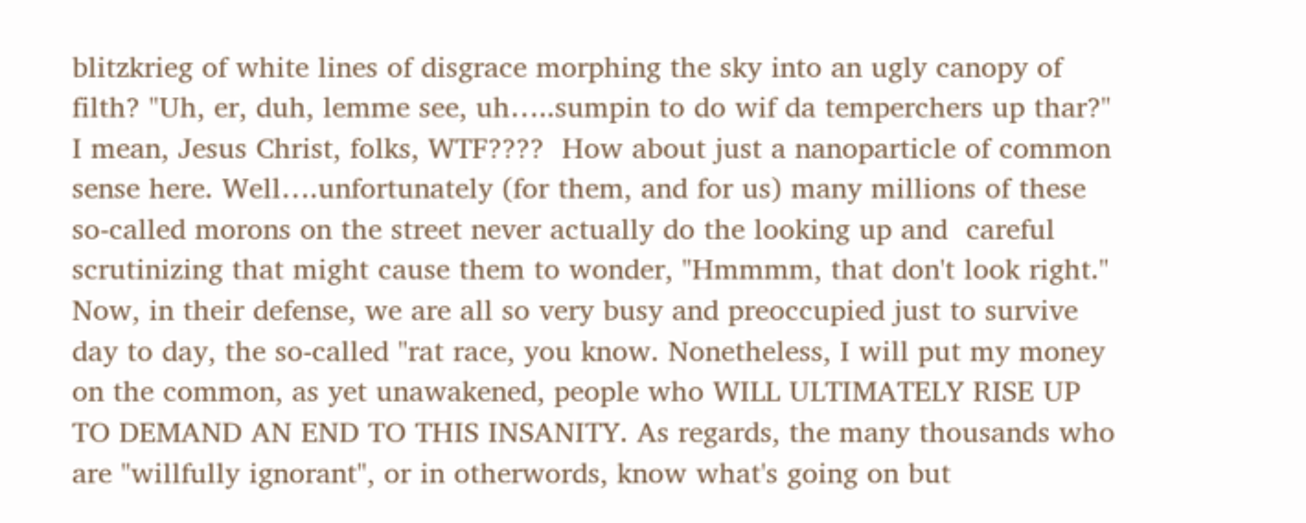blitzkrieg of white lines of disgrace morphing the sky into an ugly canopy of filth? "Uh, er, duh, lemme see, uh…..sumpin to do wif da temperchers up thar?" I mean, Jesus Christ, folks, WTF????  How about just a nanoparticle of common sense here. Well….unfortunately (for them, and for us) many millions of these so-called morons on the street never actually do the looking up and  careful scrutinizing that might cause them to wonder, "Hmmmm, that don't look right." Now, in their defense, we are all so very busy and preoccupied just to survive day to day, the so-called "rat race, you know. Nonetheless, I will put my money on the common, as yet unawakened, people who WILL ULTIMATELY RISE UP TO DEMAND AN END TO THIS INSANITY. As regards, the many thousands who are "willfully ignorant", or in otherwords, know what's going on but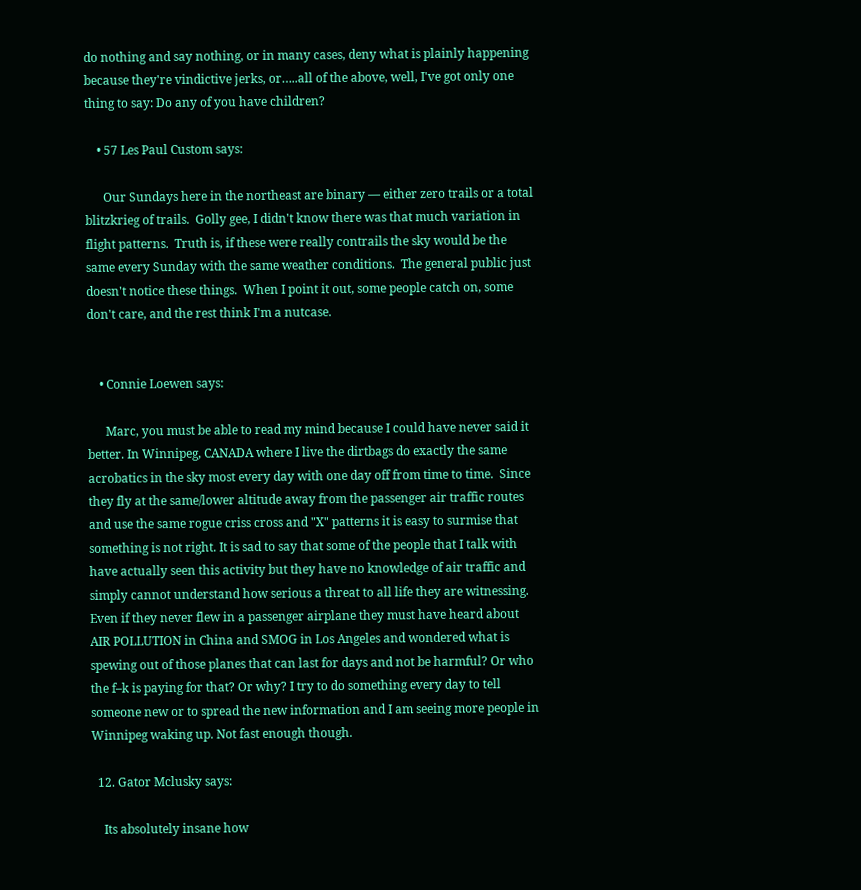do nothing and say nothing, or in many cases, deny what is plainly happening because they're vindictive jerks, or…..all of the above, well, I've got only one thing to say: Do any of you have children?

    • 57 Les Paul Custom says:

      Our Sundays here in the northeast are binary — either zero trails or a total blitzkrieg of trails.  Golly gee, I didn't know there was that much variation in flight patterns.  Truth is, if these were really contrails the sky would be the same every Sunday with the same weather conditions.  The general public just doesn't notice these things.  When I point it out, some people catch on, some don't care, and the rest think I'm a nutcase.


    • Connie Loewen says:

      Marc, you must be able to read my mind because I could have never said it better. In Winnipeg, CANADA where I live the dirtbags do exactly the same acrobatics in the sky most every day with one day off from time to time.  Since they fly at the same/lower altitude away from the passenger air traffic routes and use the same rogue criss cross and "X" patterns it is easy to surmise that something is not right. It is sad to say that some of the people that I talk with have actually seen this activity but they have no knowledge of air traffic and simply cannot understand how serious a threat to all life they are witnessing. Even if they never flew in a passenger airplane they must have heard about AIR POLLUTION in China and SMOG in Los Angeles and wondered what is spewing out of those planes that can last for days and not be harmful? Or who the f–k is paying for that? Or why? I try to do something every day to tell someone new or to spread the new information and I am seeing more people in Winnipeg waking up. Not fast enough though.

  12. Gator Mclusky says:

    Its absolutely insane how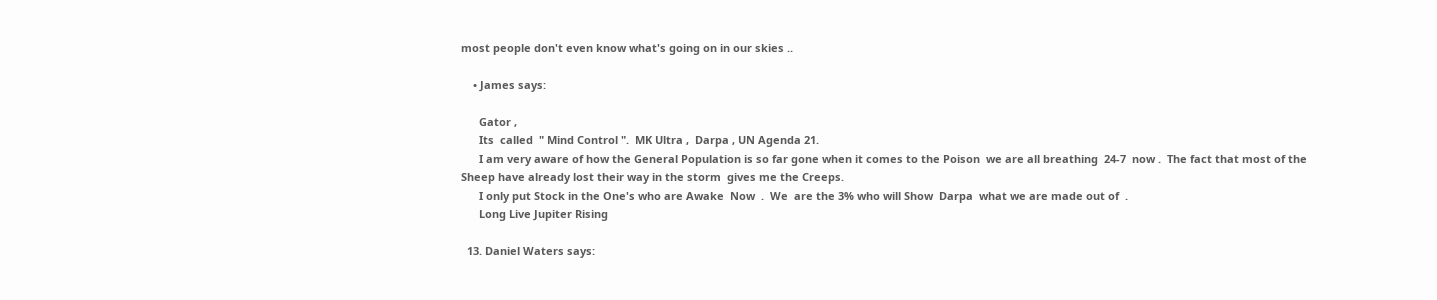most people don't even know what's going on in our skies ..

    • James says:

      Gator ,
      Its  called  " Mind Control ".  MK Ultra ,  Darpa , UN Agenda 21.
      I am very aware of how the General Population is so far gone when it comes to the Poison  we are all breathing  24-7  now .  The fact that most of the Sheep have already lost their way in the storm  gives me the Creeps.
      I only put Stock in the One's who are Awake  Now  .  We  are the 3% who will Show  Darpa  what we are made out of  .
      Long Live Jupiter Rising

  13. Daniel Waters says: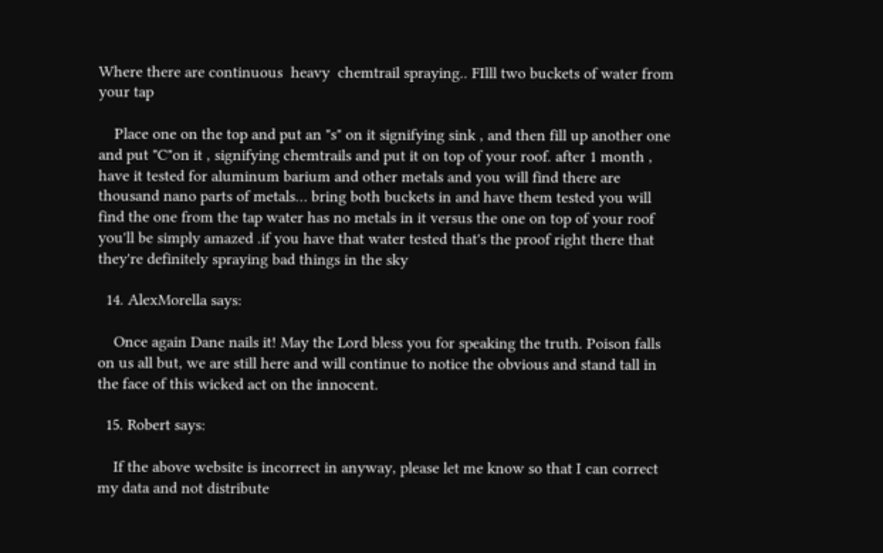Where there are continuous  heavy  chemtrail spraying.. FIlll two buckets of water from your tap

    Place one on the top and put an "s" on it signifying sink , and then fill up another one and put "C"on it , signifying chemtrails and put it on top of your roof. after 1 month , have it tested for aluminum barium and other metals and you will find there are thousand nano parts of metals… bring both buckets in and have them tested you will find the one from the tap water has no metals in it versus the one on top of your roof you'll be simply amazed .if you have that water tested that's the proof right there that they're definitely spraying bad things in the sky

  14. AlexMorella says:

    Once again Dane nails it! May the Lord bless you for speaking the truth. Poison falls on us all but, we are still here and will continue to notice the obvious and stand tall in the face of this wicked act on the innocent.

  15. Robert says:

    If the above website is incorrect in anyway, please let me know so that I can correct my data and not distribute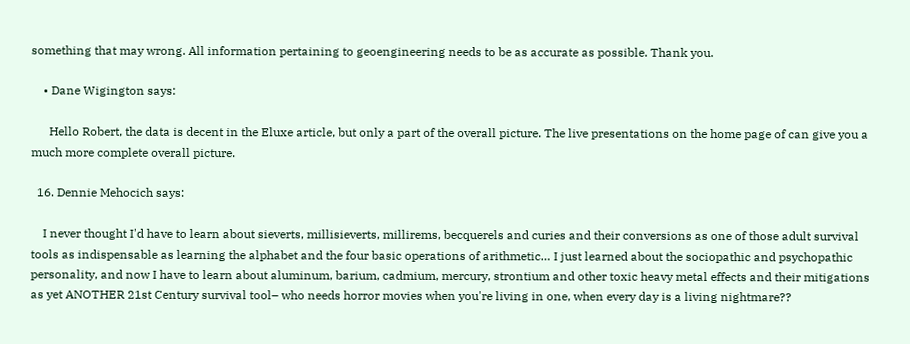something that may wrong. All information pertaining to geoengineering needs to be as accurate as possible. Thank you.

    • Dane Wigington says:

      Hello Robert, the data is decent in the Eluxe article, but only a part of the overall picture. The live presentations on the home page of can give you a much more complete overall picture.

  16. Dennie Mehocich says:

    I never thought I'd have to learn about sieverts, millisieverts, millirems, becquerels and curies and their conversions as one of those adult survival tools as indispensable as learning the alphabet and the four basic operations of arithmetic… I just learned about the sociopathic and psychopathic personality, and now I have to learn about aluminum, barium, cadmium, mercury, strontium and other toxic heavy metal effects and their mitigations as yet ANOTHER 21st Century survival tool– who needs horror movies when you're living in one, when every day is a living nightmare??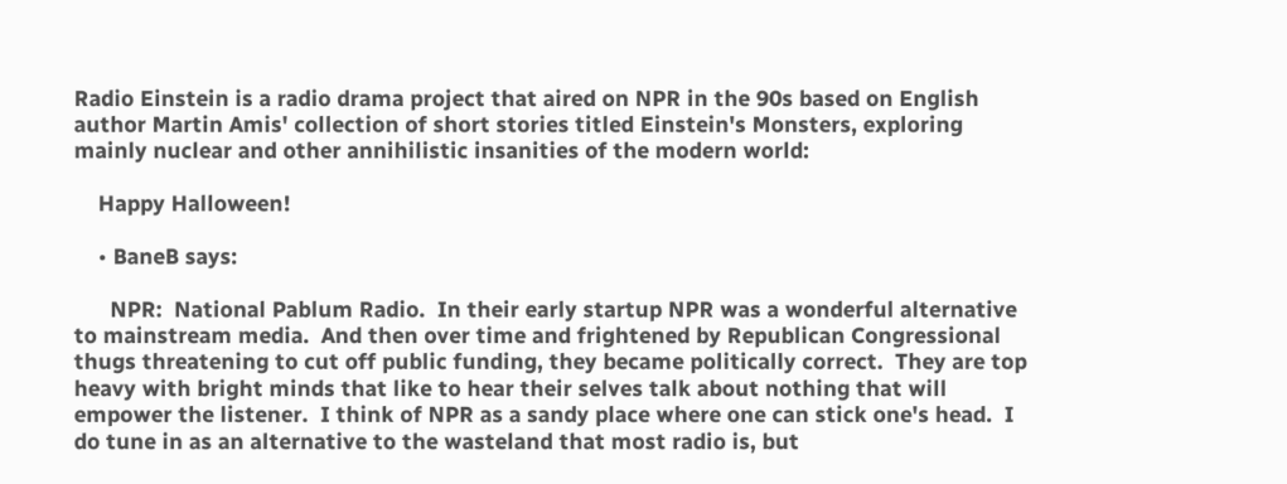Radio Einstein is a radio drama project that aired on NPR in the 90s based on English author Martin Amis' collection of short stories titled Einstein's Monsters, exploring mainly nuclear and other annihilistic insanities of the modern world:

    Happy Halloween!

    • BaneB says:

      NPR:  National Pablum Radio.  In their early startup NPR was a wonderful alternative to mainstream media.  And then over time and frightened by Republican Congressional thugs threatening to cut off public funding, they became politically correct.  They are top heavy with bright minds that like to hear their selves talk about nothing that will empower the listener.  I think of NPR as a sandy place where one can stick one's head.  I do tune in as an alternative to the wasteland that most radio is, but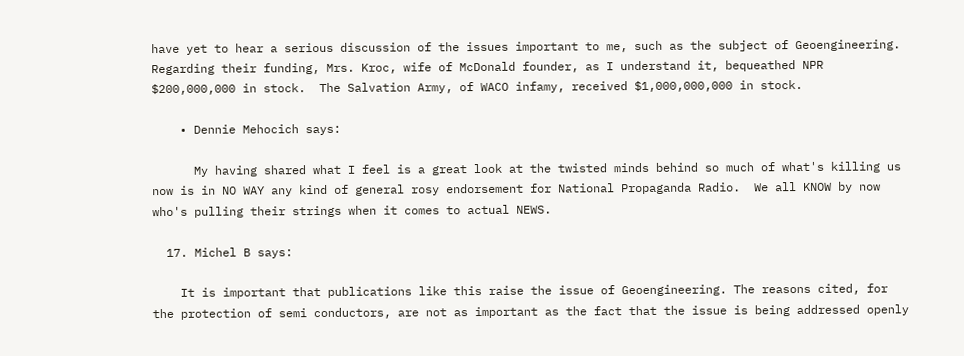have yet to hear a serious discussion of the issues important to me, such as the subject of Geoengineering.  Regarding their funding, Mrs. Kroc, wife of McDonald founder, as I understand it, bequeathed NPR $200,000,000 in stock.  The Salvation Army, of WACO infamy, received $1,000,000,000 in stock.

    • Dennie Mehocich says:

      My having shared what I feel is a great look at the twisted minds behind so much of what's killing us now is in NO WAY any kind of general rosy endorsement for National Propaganda Radio.  We all KNOW by now who's pulling their strings when it comes to actual NEWS.

  17. Michel B says:

    It is important that publications like this raise the issue of Geoengineering. The reasons cited, for the protection of semi conductors, are not as important as the fact that the issue is being addressed openly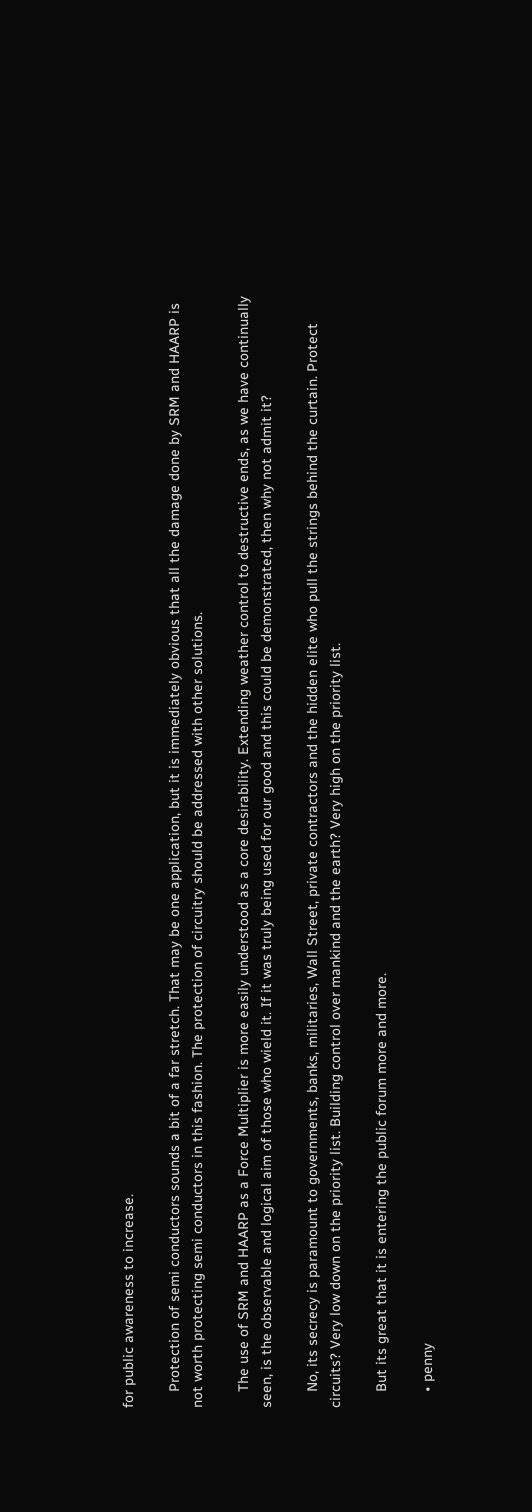for public awareness to increase.

    Protection of semi conductors sounds a bit of a far stretch. That may be one application, but it is immediately obvious that all the damage done by SRM and HAARP is not worth protecting semi conductors in this fashion. The protection of circuitry should be addressed with other solutions.

    The use of SRM and HAARP as a Force Multiplier is more easily understood as a core desirability. Extending weather control to destructive ends, as we have continually seen, is the observable and logical aim of those who wield it. If it was truly being used for our good and this could be demonstrated, then why not admit it?

    No, its secrecy is paramount to governments, banks, militaries, Wall Street, private contractors and the hidden elite who pull the strings behind the curtain. Protect circuits? Very low down on the priority list. Building control over mankind and the earth? Very high on the priority list.

    But its great that it is entering the public forum more and more.

    • penny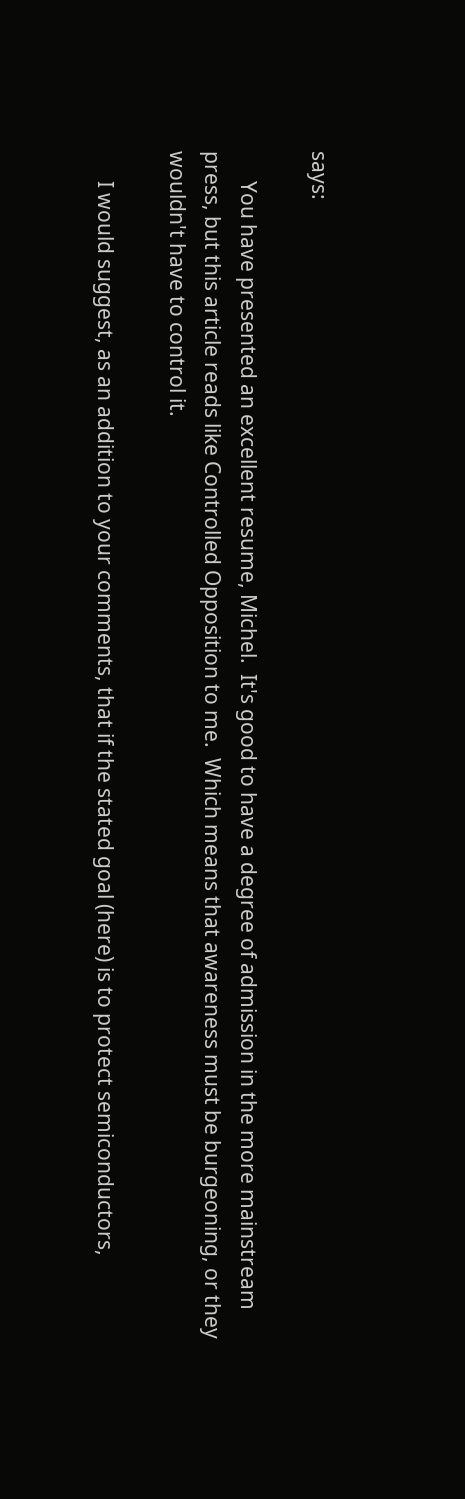says:

      You have presented an excellent resume, Michel.  It's good to have a degree of admission in the more mainstream press, but this article reads like Controlled Opposition to me.  Which means that awareness must be burgeoning, or they wouldn't have to control it.

      I would suggest, as an addition to your comments, that if the stated goal (here) is to protect semiconductors,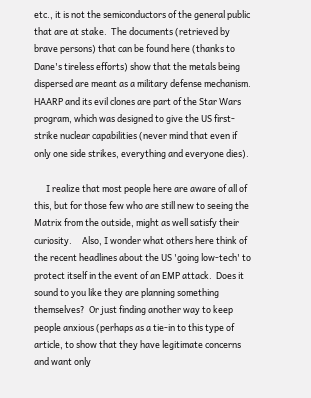etc., it is not the semiconductors of the general public that are at stake.  The documents (retrieved by brave persons) that can be found here (thanks to Dane's tireless efforts) show that the metals being dispersed are meant as a military defense mechanism.  HAARP and its evil clones are part of the Star Wars program, which was designed to give the US first-strike nuclear capabilities (never mind that even if only one side strikes, everything and everyone dies).

      I realize that most people here are aware of all of this, but for those few who are still new to seeing the Matrix from the outside, might as well satisfy their curiosity.     Also, I wonder what others here think of the recent headlines about the US 'going low-tech' to protect itself in the event of an EMP attack.  Does it sound to you like they are planning something themselves?  Or just finding another way to keep people anxious (perhaps as a tie-in to this type of article, to show that they have legitimate concerns and want only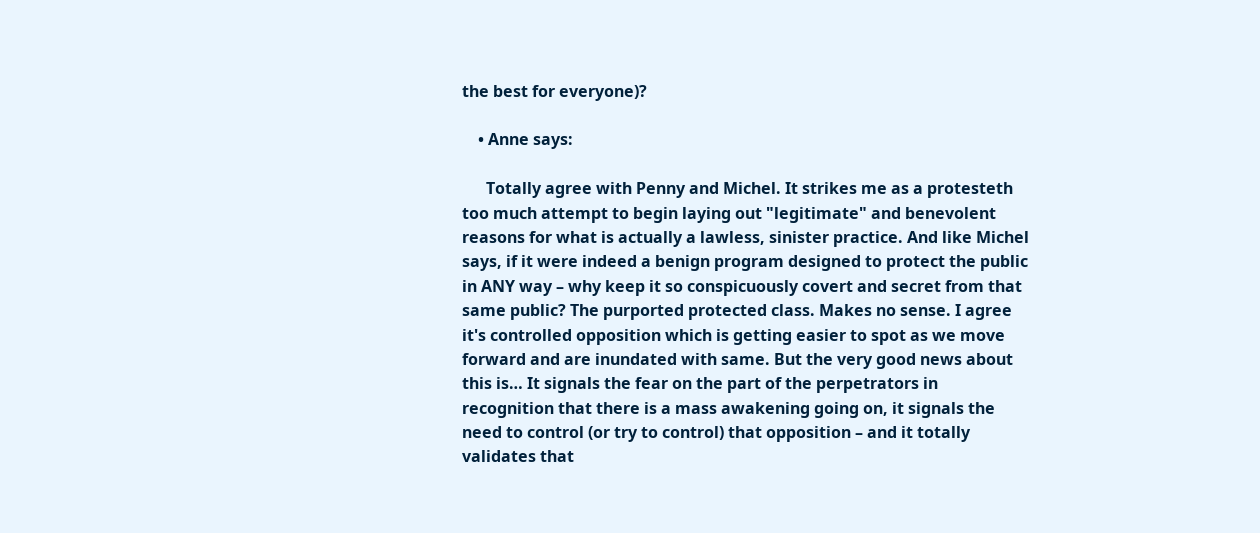the best for everyone)?

    • Anne says:

      Totally agree with Penny and Michel. It strikes me as a protesteth too much attempt to begin laying out "legitimate" and benevolent reasons for what is actually a lawless, sinister practice. And like Michel says, if it were indeed a benign program designed to protect the public in ANY way – why keep it so conspicuously covert and secret from that same public? The purported protected class. Makes no sense. I agree it's controlled opposition which is getting easier to spot as we move forward and are inundated with same. But the very good news about this is… It signals the fear on the part of the perpetrators in recognition that there is a mass awakening going on, it signals the need to control (or try to control) that opposition – and it totally validates that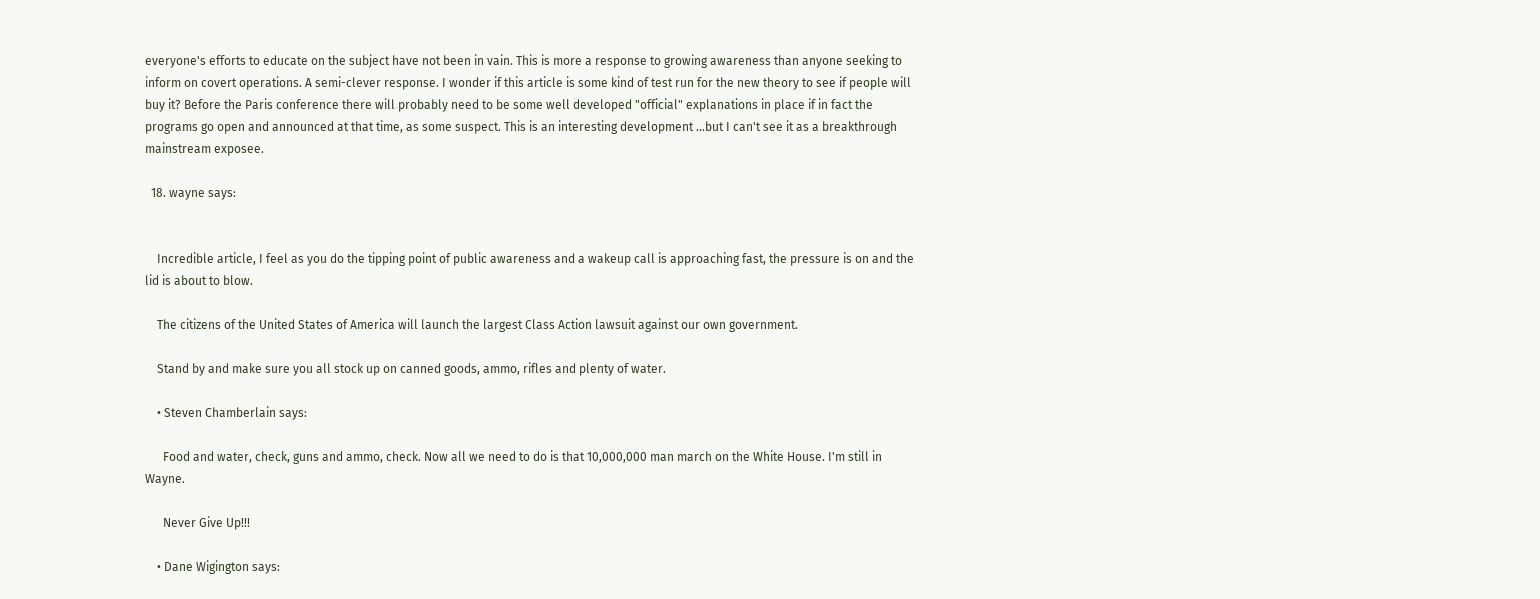everyone's efforts to educate on the subject have not been in vain. This is more a response to growing awareness than anyone seeking to inform on covert operations. A semi-clever response. I wonder if this article is some kind of test run for the new theory to see if people will buy it? Before the Paris conference there will probably need to be some well developed "official" explanations in place if in fact the programs go open and announced at that time, as some suspect. This is an interesting development …but I can't see it as a breakthrough mainstream exposee.

  18. wayne says:


    Incredible article, I feel as you do the tipping point of public awareness and a wakeup call is approaching fast, the pressure is on and the lid is about to blow.

    The citizens of the United States of America will launch the largest Class Action lawsuit against our own government.

    Stand by and make sure you all stock up on canned goods, ammo, rifles and plenty of water.

    • Steven Chamberlain says:

      Food and water, check, guns and ammo, check. Now all we need to do is that 10,000,000 man march on the White House. I'm still in Wayne.

      Never Give Up!!!

    • Dane Wigington says: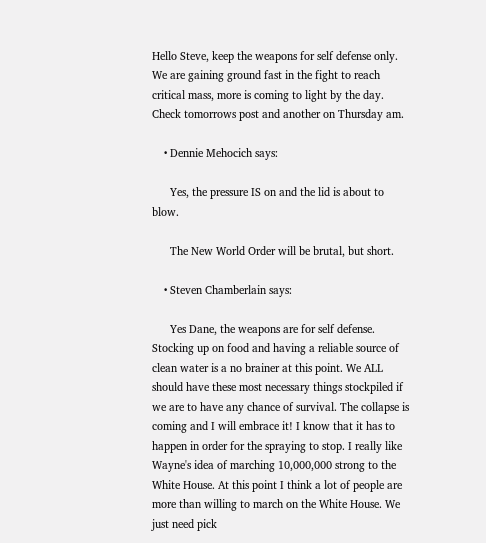Hello Steve, keep the weapons for self defense only. We are gaining ground fast in the fight to reach critical mass, more is coming to light by the day. Check tomorrows post and another on Thursday am.

    • Dennie Mehocich says:

      Yes, the pressure IS on and the lid is about to blow.

      The New World Order will be brutal, but short.

    • Steven Chamberlain says:

      Yes Dane, the weapons are for self defense. Stocking up on food and having a reliable source of clean water is a no brainer at this point. We ALL should have these most necessary things stockpiled if we are to have any chance of survival. The collapse is coming and I will embrace it! I know that it has to happen in order for the spraying to stop. I really like Wayne's idea of marching 10,000,000 strong to the White House. At this point I think a lot of people are more than willing to march on the White House. We just need pick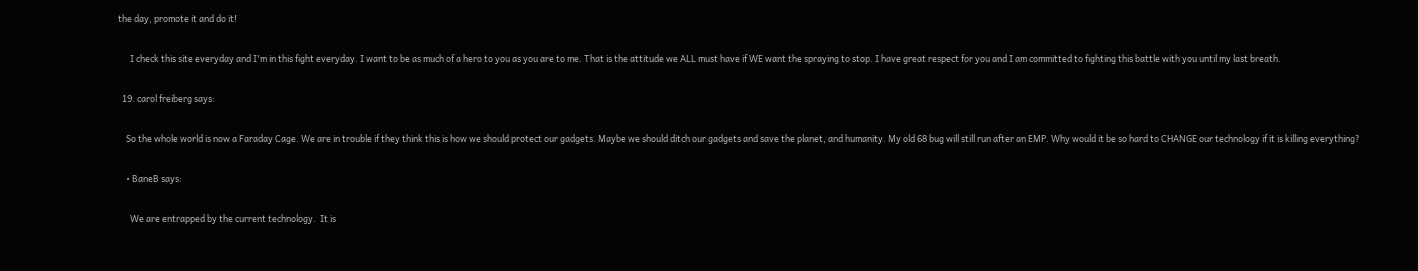the day, promote it and do it!

      I check this site everyday and I'm in this fight everyday. I want to be as much of a hero to you as you are to me. That is the attitude we ALL must have if WE want the spraying to stop. I have great respect for you and I am committed to fighting this battle with you until my last breath.

  19. carol freiberg says:

    So the whole world is now a Faraday Cage. We are in trouble if they think this is how we should protect our gadgets. Maybe we should ditch our gadgets and save the planet, and humanity. My old 68 bug will still run after an EMP. Why would it be so hard to CHANGE our technology if it is killing everything?

    • BaneB says:

      We are entrapped by the current technology.  It is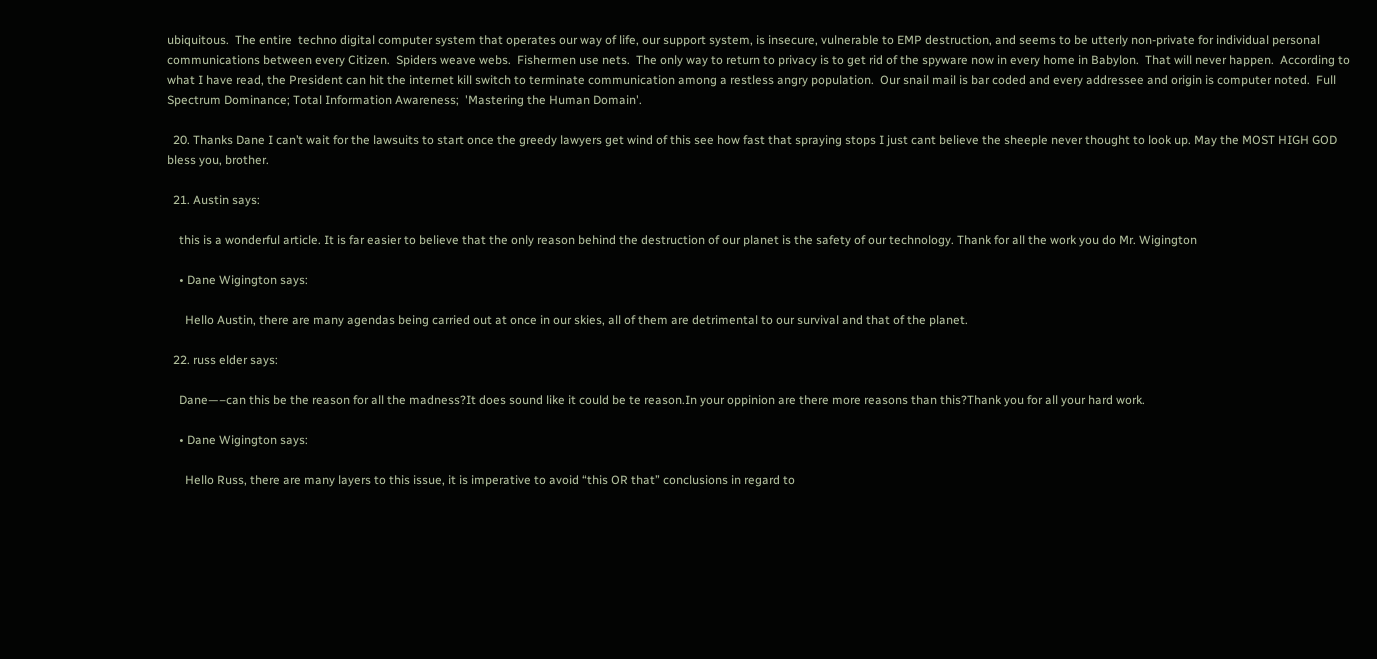ubiquitous.  The entire  techno digital computer system that operates our way of life, our support system, is insecure, vulnerable to EMP destruction, and seems to be utterly non-private for individual personal communications between every Citizen.  Spiders weave webs.  Fishermen use nets.  The only way to return to privacy is to get rid of the spyware now in every home in Babylon.  That will never happen.  According to what I have read, the President can hit the internet kill switch to terminate communication among a restless angry population.  Our snail mail is bar coded and every addressee and origin is computer noted.  Full Spectrum Dominance; Total Information Awareness;  'Mastering the Human Domain'.

  20. Thanks Dane I can’t wait for the lawsuits to start once the greedy lawyers get wind of this see how fast that spraying stops I just cant believe the sheeple never thought to look up. May the MOST HIGH GOD bless you, brother.

  21. Austin says:

    this is a wonderful article. It is far easier to believe that the only reason behind the destruction of our planet is the safety of our technology. Thank for all the work you do Mr. Wigington

    • Dane Wigington says:

      Hello Austin, there are many agendas being carried out at once in our skies, all of them are detrimental to our survival and that of the planet.

  22. russ elder says:

    Dane—–can this be the reason for all the madness?It does sound like it could be te reason.In your oppinion are there more reasons than this?Thank you for all your hard work.

    • Dane Wigington says:

      Hello Russ, there are many layers to this issue, it is imperative to avoid “this OR that” conclusions in regard to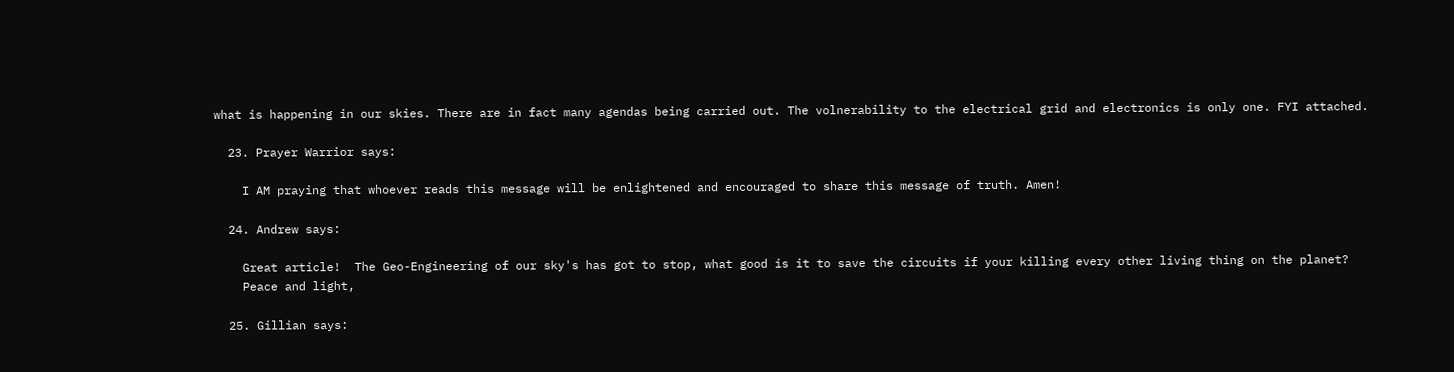what is happening in our skies. There are in fact many agendas being carried out. The volnerability to the electrical grid and electronics is only one. FYI attached.

  23. Prayer Warrior says:

    I AM praying that whoever reads this message will be enlightened and encouraged to share this message of truth. Amen!

  24. Andrew says:

    Great article!  The Geo-Engineering of our sky's has got to stop, what good is it to save the circuits if your killing every other living thing on the planet?
    Peace and light,

  25. Gillian says: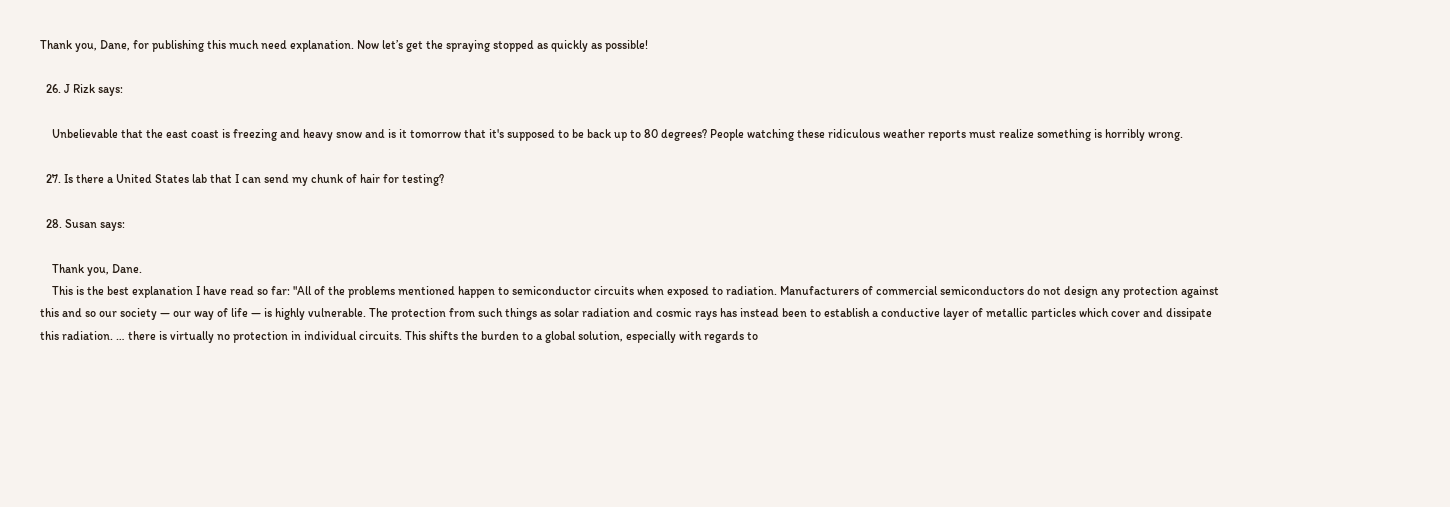Thank you, Dane, for publishing this much need explanation. Now let’s get the spraying stopped as quickly as possible!

  26. J Rizk says:

    Unbelievable that the east coast is freezing and heavy snow and is it tomorrow that it's supposed to be back up to 80 degrees? People watching these ridiculous weather reports must realize something is horribly wrong.

  27. Is there a United States lab that I can send my chunk of hair for testing?

  28. Susan says:

    Thank you, Dane.
    This is the best explanation I have read so far: "All of the problems mentioned happen to semiconductor circuits when exposed to radiation. Manufacturers of commercial semiconductors do not design any protection against this and so our society — our way of life — is highly vulnerable. The protection from such things as solar radiation and cosmic rays has instead been to establish a conductive layer of metallic particles which cover and dissipate this radiation. … there is virtually no protection in individual circuits. This shifts the burden to a global solution, especially with regards to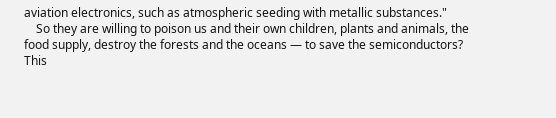aviation electronics, such as atmospheric seeding with metallic substances."
    So they are willing to poison us and their own children, plants and animals, the food supply, destroy the forests and the oceans — to save the semiconductors? This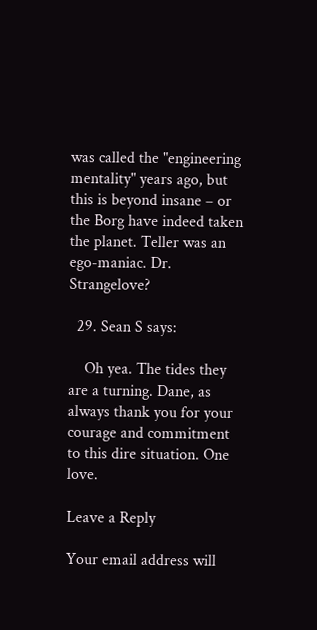was called the "engineering mentality" years ago, but this is beyond insane – or the Borg have indeed taken the planet. Teller was an ego-maniac. Dr. Strangelove?

  29. Sean S says:

    Oh yea. The tides they are a turning. Dane, as always thank you for your courage and commitment to this dire situation. One love.

Leave a Reply

Your email address will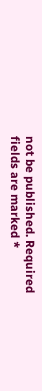not be published. Required fields are marked *